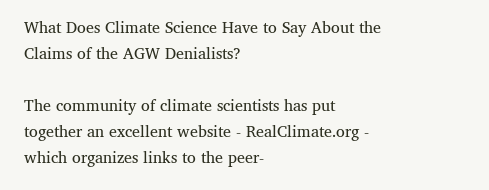What Does Climate Science Have to Say About the Claims of the AGW Denialists?

The community of climate scientists has put together an excellent website - RealClimate.org - which organizes links to the peer-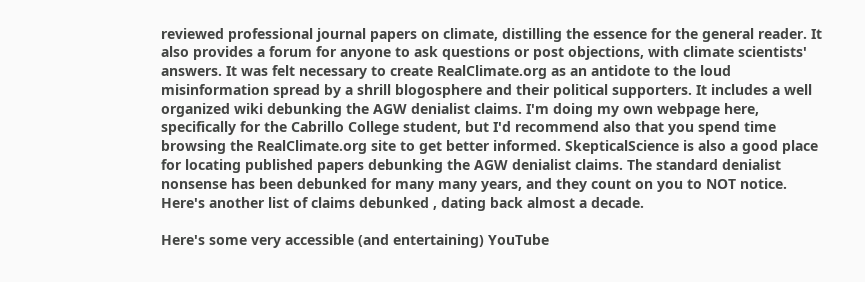reviewed professional journal papers on climate, distilling the essence for the general reader. It also provides a forum for anyone to ask questions or post objections, with climate scientists' answers. It was felt necessary to create RealClimate.org as an antidote to the loud misinformation spread by a shrill blogosphere and their political supporters. It includes a well organized wiki debunking the AGW denialist claims. I'm doing my own webpage here, specifically for the Cabrillo College student, but I'd recommend also that you spend time browsing the RealClimate.org site to get better informed. SkepticalScience is also a good place for locating published papers debunking the AGW denialist claims. The standard denialist nonsense has been debunked for many many years, and they count on you to NOT notice. Here's another list of claims debunked , dating back almost a decade.

Here's some very accessible (and entertaining) YouTube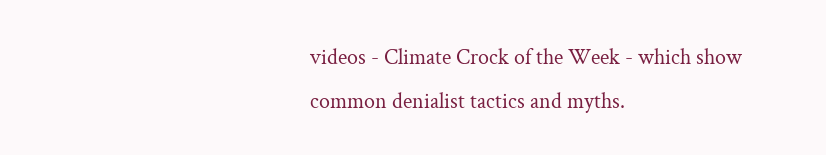videos - Climate Crock of the Week - which show common denialist tactics and myths.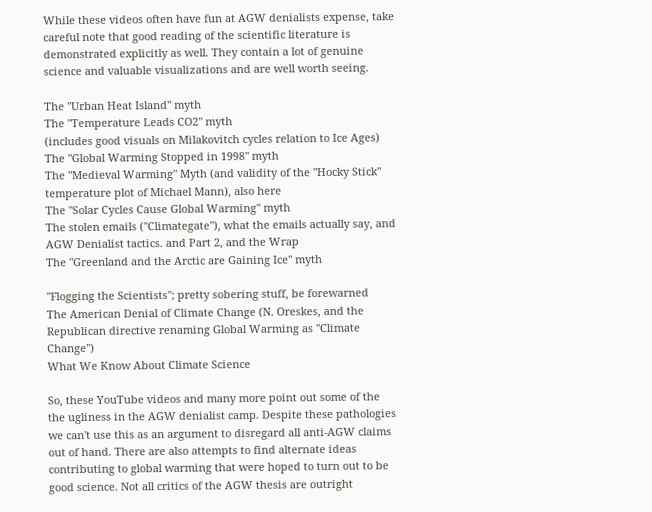While these videos often have fun at AGW denialists expense, take careful note that good reading of the scientific literature is demonstrated explicitly as well. They contain a lot of genuine science and valuable visualizations and are well worth seeing.

The "Urban Heat Island" myth
The "Temperature Leads CO2" myth
(includes good visuals on Milakovitch cycles relation to Ice Ages)
The "Global Warming Stopped in 1998" myth
The "Medieval Warming" Myth (and validity of the "Hocky Stick" temperature plot of Michael Mann), also here
The "Solar Cycles Cause Global Warming" myth
The stolen emails ("Climategate"), what the emails actually say, and AGW Denialist tactics. and Part 2, and the Wrap
The "Greenland and the Arctic are Gaining Ice" myth

"Flogging the Scientists"; pretty sobering stuff, be forewarned
The American Denial of Climate Change (N. Oreskes, and the Republican directive renaming Global Warming as "Climate Change")
What We Know About Climate Science

So, these YouTube videos and many more point out some of the the ugliness in the AGW denialist camp. Despite these pathologies we can't use this as an argument to disregard all anti-AGW claims out of hand. There are also attempts to find alternate ideas contributing to global warming that were hoped to turn out to be good science. Not all critics of the AGW thesis are outright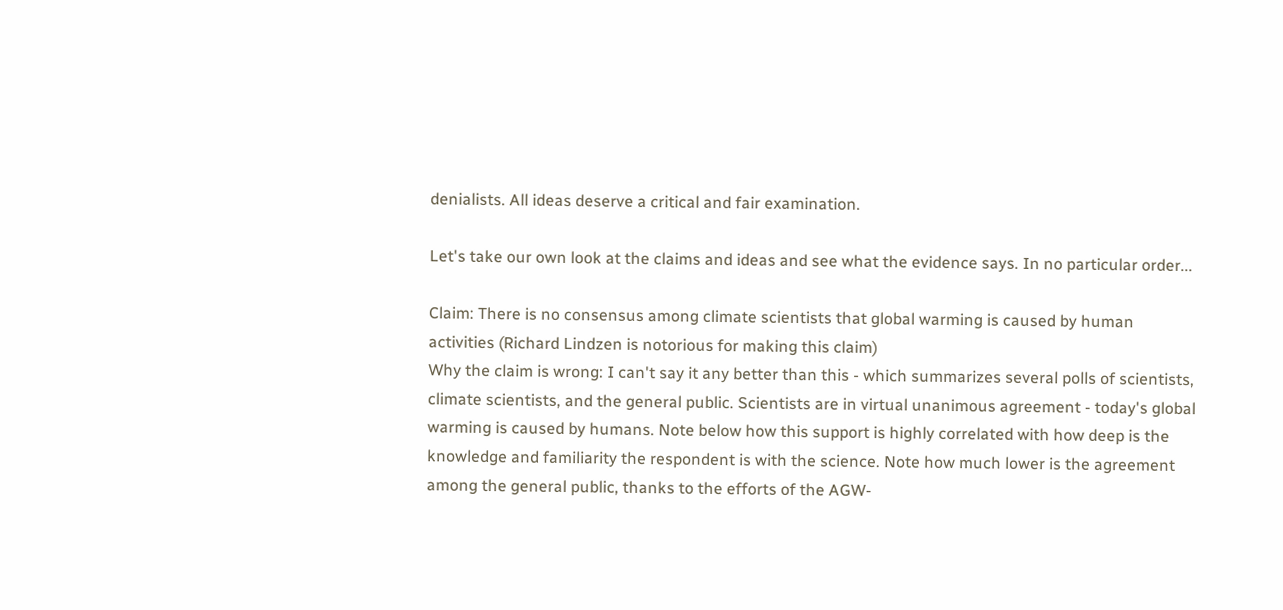denialists. All ideas deserve a critical and fair examination.

Let's take our own look at the claims and ideas and see what the evidence says. In no particular order...

Claim: There is no consensus among climate scientists that global warming is caused by human activities (Richard Lindzen is notorious for making this claim)
Why the claim is wrong: I can't say it any better than this - which summarizes several polls of scientists, climate scientists, and the general public. Scientists are in virtual unanimous agreement - today's global warming is caused by humans. Note below how this support is highly correlated with how deep is the knowledge and familiarity the respondent is with the science. Note how much lower is the agreement among the general public, thanks to the efforts of the AGW-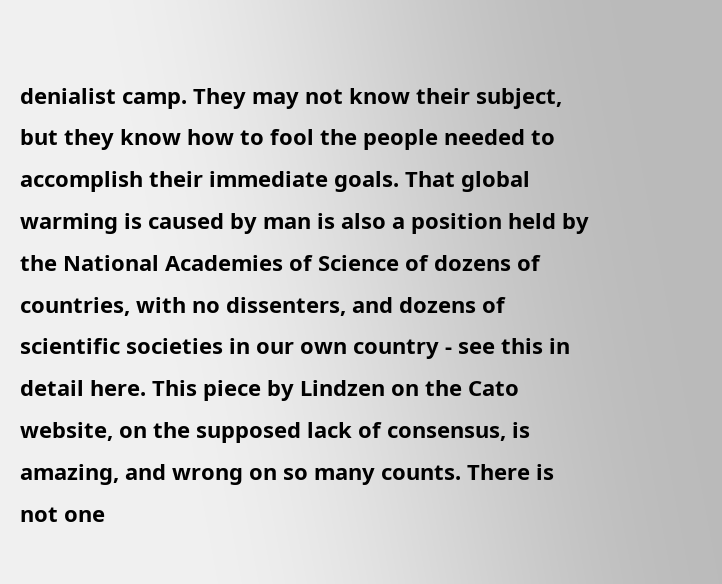denialist camp. They may not know their subject, but they know how to fool the people needed to accomplish their immediate goals. That global warming is caused by man is also a position held by the National Academies of Science of dozens of countries, with no dissenters, and dozens of scientific societies in our own country - see this in detail here. This piece by Lindzen on the Cato website, on the supposed lack of consensus, is amazing, and wrong on so many counts. There is not one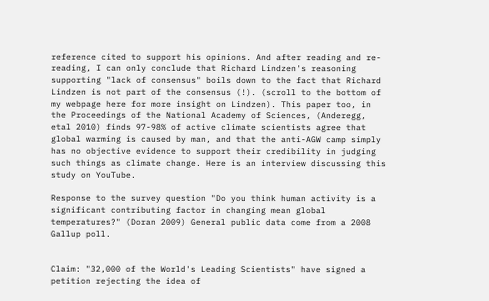reference cited to support his opinions. And after reading and re-reading, I can only conclude that Richard Lindzen's reasoning supporting "lack of consensus" boils down to the fact that Richard Lindzen is not part of the consensus (!). (scroll to the bottom of my webpage here for more insight on Lindzen). This paper too, in the Proceedings of the National Academy of Sciences, (Anderegg, etal 2010) finds 97-98% of active climate scientists agree that global warming is caused by man, and that the anti-AGW camp simply has no objective evidence to support their credibility in judging such things as climate change. Here is an interview discussing this study on YouTube.

Response to the survey question "Do you think human activity is a significant contributing factor in changing mean global temperatures?" (Doran 2009) General public data come from a 2008 Gallup poll.


Claim: "32,000 of the World's Leading Scientists" have signed a petition rejecting the idea of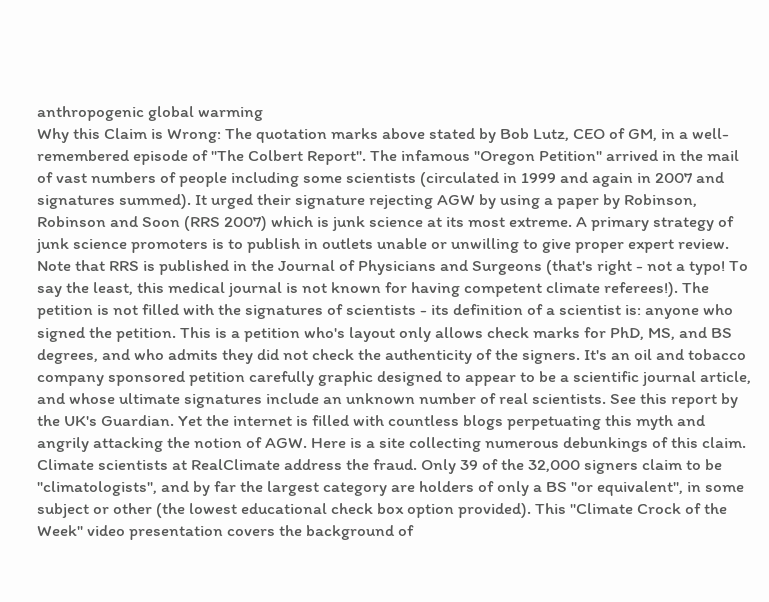anthropogenic global warming
Why this Claim is Wrong: The quotation marks above stated by Bob Lutz, CEO of GM, in a well-remembered episode of "The Colbert Report". The infamous "Oregon Petition" arrived in the mail of vast numbers of people including some scientists (circulated in 1999 and again in 2007 and signatures summed). It urged their signature rejecting AGW by using a paper by Robinson, Robinson and Soon (RRS 2007) which is junk science at its most extreme. A primary strategy of junk science promoters is to publish in outlets unable or unwilling to give proper expert review. Note that RRS is published in the Journal of Physicians and Surgeons (that's right - not a typo! To say the least, this medical journal is not known for having competent climate referees!). The petition is not filled with the signatures of scientists - its definition of a scientist is: anyone who signed the petition. This is a petition who's layout only allows check marks for PhD, MS, and BS degrees, and who admits they did not check the authenticity of the signers. It's an oil and tobacco company sponsored petition carefully graphic designed to appear to be a scientific journal article, and whose ultimate signatures include an unknown number of real scientists. See this report by the UK's Guardian. Yet the internet is filled with countless blogs perpetuating this myth and angrily attacking the notion of AGW. Here is a site collecting numerous debunkings of this claim. Climate scientists at RealClimate address the fraud. Only 39 of the 32,000 signers claim to be "climatologists", and by far the largest category are holders of only a BS "or equivalent", in some subject or other (the lowest educational check box option provided). This "Climate Crock of the Week" video presentation covers the background of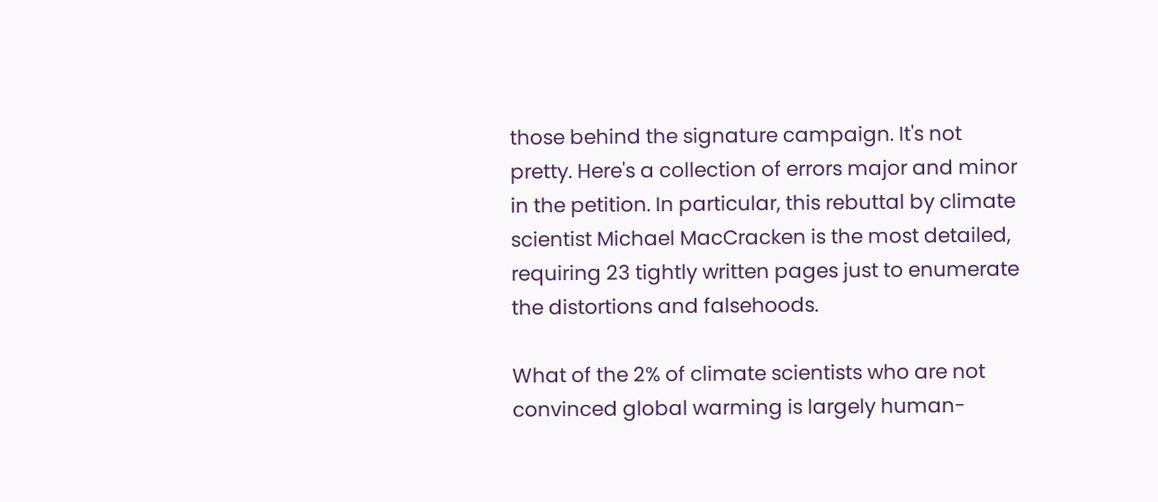those behind the signature campaign. It's not pretty. Here's a collection of errors major and minor in the petition. In particular, this rebuttal by climate scientist Michael MacCracken is the most detailed, requiring 23 tightly written pages just to enumerate the distortions and falsehoods.

What of the 2% of climate scientists who are not convinced global warming is largely human-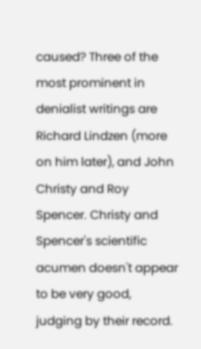caused? Three of the most prominent in denialist writings are Richard Lindzen (more on him later), and John Christy and Roy Spencer. Christy and Spencer's scientific acumen doesn't appear to be very good, judging by their record.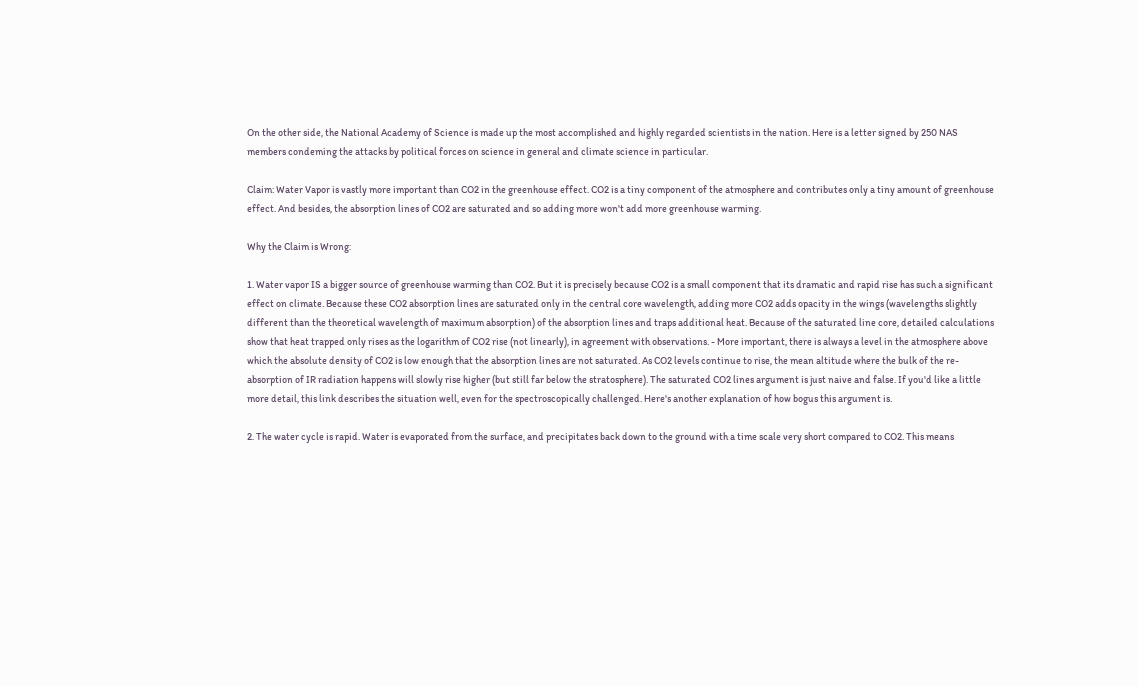On the other side, the National Academy of Science is made up the most accomplished and highly regarded scientists in the nation. Here is a letter signed by 250 NAS members condeming the attacks by political forces on science in general and climate science in particular.

Claim: Water Vapor is vastly more important than CO2 in the greenhouse effect. CO2 is a tiny component of the atmosphere and contributes only a tiny amount of greenhouse effect. And besides, the absorption lines of CO2 are saturated and so adding more won't add more greenhouse warming.

Why the Claim is Wrong:

1. Water vapor IS a bigger source of greenhouse warming than CO2. But it is precisely because CO2 is a small component that its dramatic and rapid rise has such a significant effect on climate. Because these CO2 absorption lines are saturated only in the central core wavelength, adding more CO2 adds opacity in the wings (wavelengths slightly different than the theoretical wavelength of maximum absorption) of the absorption lines and traps additional heat. Because of the saturated line core, detailed calculations show that heat trapped only rises as the logarithm of CO2 rise (not linearly), in agreement with observations. - More important, there is always a level in the atmosphere above which the absolute density of CO2 is low enough that the absorption lines are not saturated. As CO2 levels continue to rise, the mean altitude where the bulk of the re-absorption of IR radiation happens will slowly rise higher (but still far below the stratosphere). The saturated CO2 lines argument is just naive and false. If you'd like a little more detail, this link describes the situation well, even for the spectroscopically challenged. Here's another explanation of how bogus this argument is.

2. The water cycle is rapid. Water is evaporated from the surface, and precipitates back down to the ground with a time scale very short compared to CO2. This means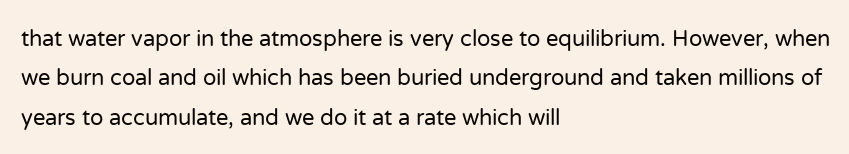that water vapor in the atmosphere is very close to equilibrium. However, when we burn coal and oil which has been buried underground and taken millions of years to accumulate, and we do it at a rate which will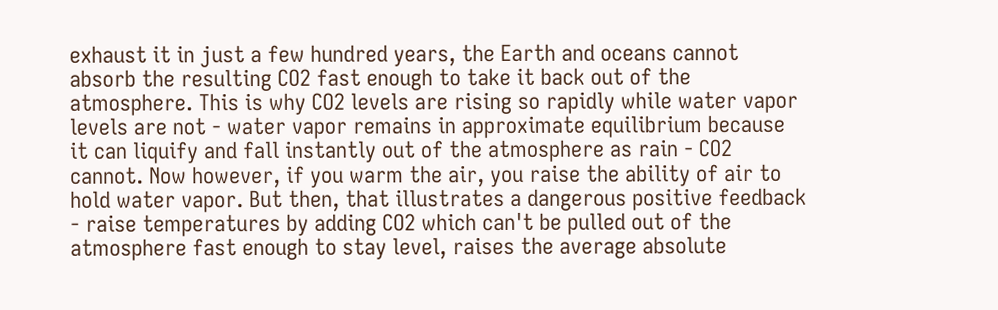exhaust it in just a few hundred years, the Earth and oceans cannot absorb the resulting CO2 fast enough to take it back out of the atmosphere. This is why CO2 levels are rising so rapidly while water vapor levels are not - water vapor remains in approximate equilibrium because it can liquify and fall instantly out of the atmosphere as rain - CO2 cannot. Now however, if you warm the air, you raise the ability of air to hold water vapor. But then, that illustrates a dangerous positive feedback - raise temperatures by adding CO2 which can't be pulled out of the atmosphere fast enough to stay level, raises the average absolute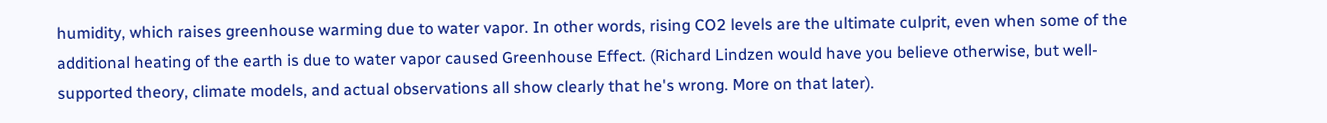humidity, which raises greenhouse warming due to water vapor. In other words, rising CO2 levels are the ultimate culprit, even when some of the additional heating of the earth is due to water vapor caused Greenhouse Effect. (Richard Lindzen would have you believe otherwise, but well-supported theory, climate models, and actual observations all show clearly that he's wrong. More on that later).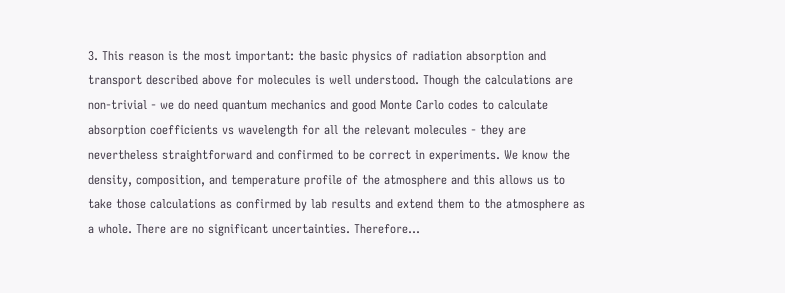3. This reason is the most important: the basic physics of radiation absorption and transport described above for molecules is well understood. Though the calculations are non-trivial - we do need quantum mechanics and good Monte Carlo codes to calculate absorption coefficients vs wavelength for all the relevant molecules - they are nevertheless straightforward and confirmed to be correct in experiments. We know the density, composition, and temperature profile of the atmosphere and this allows us to take those calculations as confirmed by lab results and extend them to the atmosphere as a whole. There are no significant uncertainties. Therefore...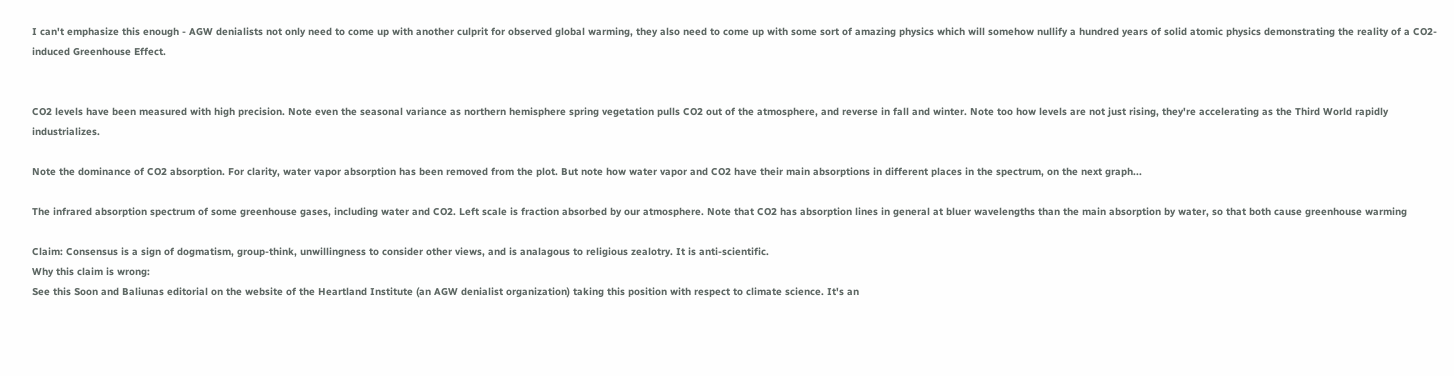I can't emphasize this enough - AGW denialists not only need to come up with another culprit for observed global warming, they also need to come up with some sort of amazing physics which will somehow nullify a hundred years of solid atomic physics demonstrating the reality of a CO2-induced Greenhouse Effect.


CO2 levels have been measured with high precision. Note even the seasonal variance as northern hemisphere spring vegetation pulls CO2 out of the atmosphere, and reverse in fall and winter. Note too how levels are not just rising, they're accelerating as the Third World rapidly industrializes.

Note the dominance of CO2 absorption. For clarity, water vapor absorption has been removed from the plot. But note how water vapor and CO2 have their main absorptions in different places in the spectrum, on the next graph...

The infrared absorption spectrum of some greenhouse gases, including water and CO2. Left scale is fraction absorbed by our atmosphere. Note that CO2 has absorption lines in general at bluer wavelengths than the main absorption by water, so that both cause greenhouse warming

Claim: Consensus is a sign of dogmatism, group-think, unwillingness to consider other views, and is analagous to religious zealotry. It is anti-scientific.
Why this claim is wrong:
See this Soon and Baliunas editorial on the website of the Heartland Institute (an AGW denialist organization) taking this position with respect to climate science. It's an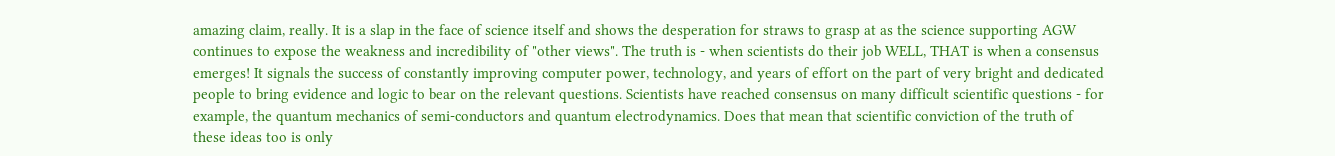amazing claim, really. It is a slap in the face of science itself and shows the desperation for straws to grasp at as the science supporting AGW continues to expose the weakness and incredibility of "other views". The truth is - when scientists do their job WELL, THAT is when a consensus emerges! It signals the success of constantly improving computer power, technology, and years of effort on the part of very bright and dedicated people to bring evidence and logic to bear on the relevant questions. Scientists have reached consensus on many difficult scientific questions - for example, the quantum mechanics of semi-conductors and quantum electrodynamics. Does that mean that scientific conviction of the truth of these ideas too is only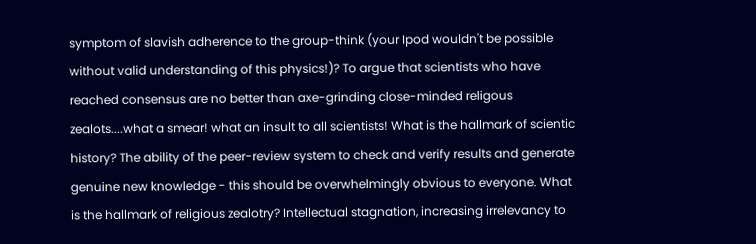symptom of slavish adherence to the group-think (your Ipod wouldn't be possible without valid understanding of this physics!)? To argue that scientists who have reached consensus are no better than axe-grinding close-minded religous zealots....what a smear! what an insult to all scientists! What is the hallmark of scientic history? The ability of the peer-review system to check and verify results and generate genuine new knowledge - this should be overwhelmingly obvious to everyone. What is the hallmark of religious zealotry? Intellectual stagnation, increasing irrelevancy to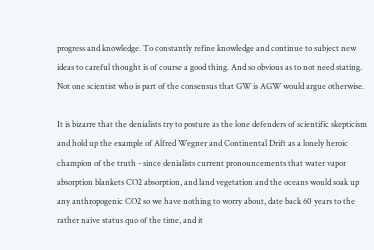progress and knowledge. To constantly refine knowledge and continue to subject new ideas to careful thought is of course a good thing. And so obvious as to not need stating. Not one scientist who is part of the consensus that GW is AGW would argue otherwise.

It is bizarre that the denialists try to posture as the lone defenders of scientific skepticism and hold up the example of Alfred Wegner and Continental Drift as a lonely heroic champion of the truth - since denialists current pronouncements that water vapor absorption blankets CO2 absorption, and land vegetation and the oceans would soak up any anthropogenic CO2 so we have nothing to worry about, date back 60 years to the rather naive status quo of the time, and it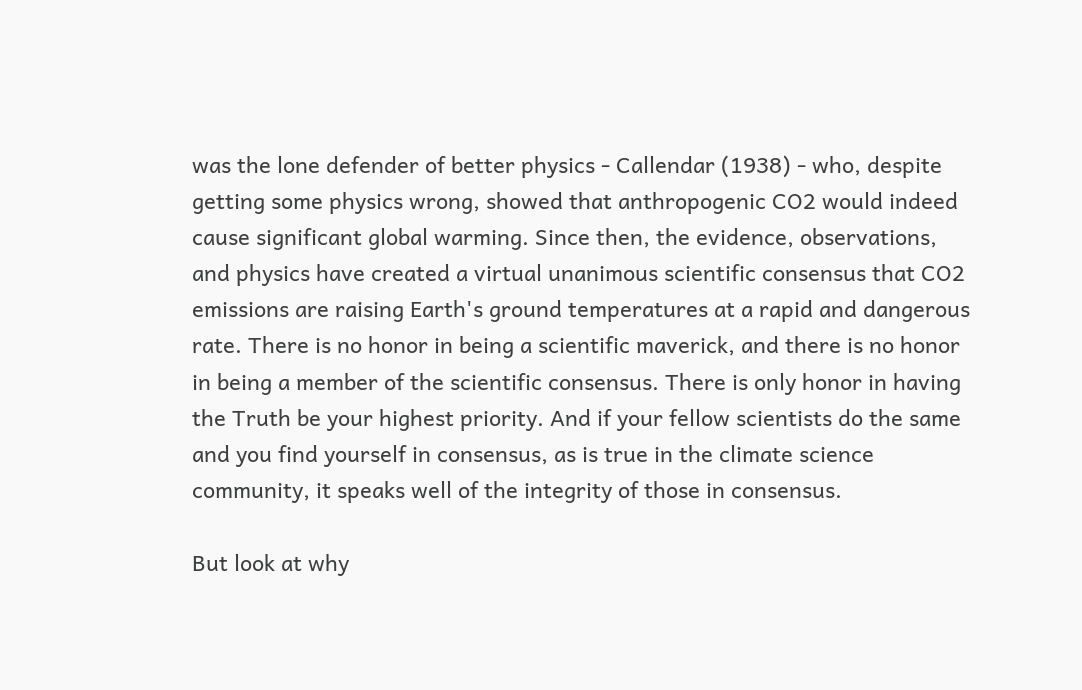was the lone defender of better physics - Callendar (1938) - who, despite getting some physics wrong, showed that anthropogenic CO2 would indeed cause significant global warming. Since then, the evidence, observations, and physics have created a virtual unanimous scientific consensus that CO2 emissions are raising Earth's ground temperatures at a rapid and dangerous rate. There is no honor in being a scientific maverick, and there is no honor in being a member of the scientific consensus. There is only honor in having the Truth be your highest priority. And if your fellow scientists do the same and you find yourself in consensus, as is true in the climate science community, it speaks well of the integrity of those in consensus.

But look at why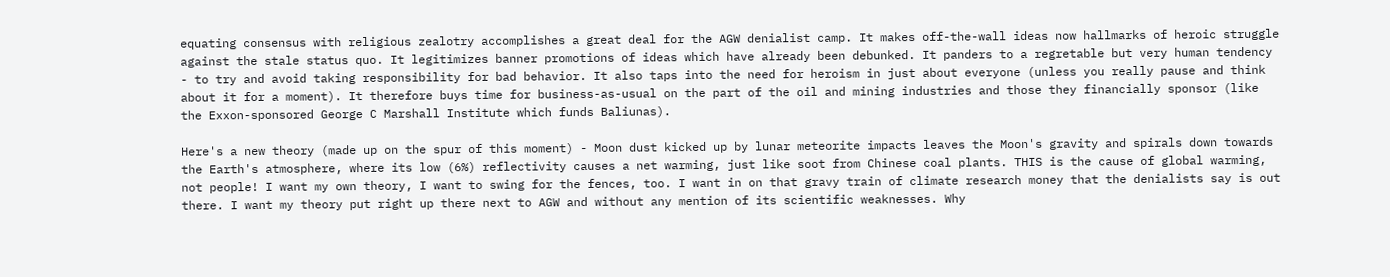equating consensus with religious zealotry accomplishes a great deal for the AGW denialist camp. It makes off-the-wall ideas now hallmarks of heroic struggle against the stale status quo. It legitimizes banner promotions of ideas which have already been debunked. It panders to a regretable but very human tendency - to try and avoid taking responsibility for bad behavior. It also taps into the need for heroism in just about everyone (unless you really pause and think about it for a moment). It therefore buys time for business-as-usual on the part of the oil and mining industries and those they financially sponsor (like the Exxon-sponsored George C Marshall Institute which funds Baliunas).

Here's a new theory (made up on the spur of this moment) - Moon dust kicked up by lunar meteorite impacts leaves the Moon's gravity and spirals down towards the Earth's atmosphere, where its low (6%) reflectivity causes a net warming, just like soot from Chinese coal plants. THIS is the cause of global warming, not people! I want my own theory, I want to swing for the fences, too. I want in on that gravy train of climate research money that the denialists say is out there. I want my theory put right up there next to AGW and without any mention of its scientific weaknesses. Why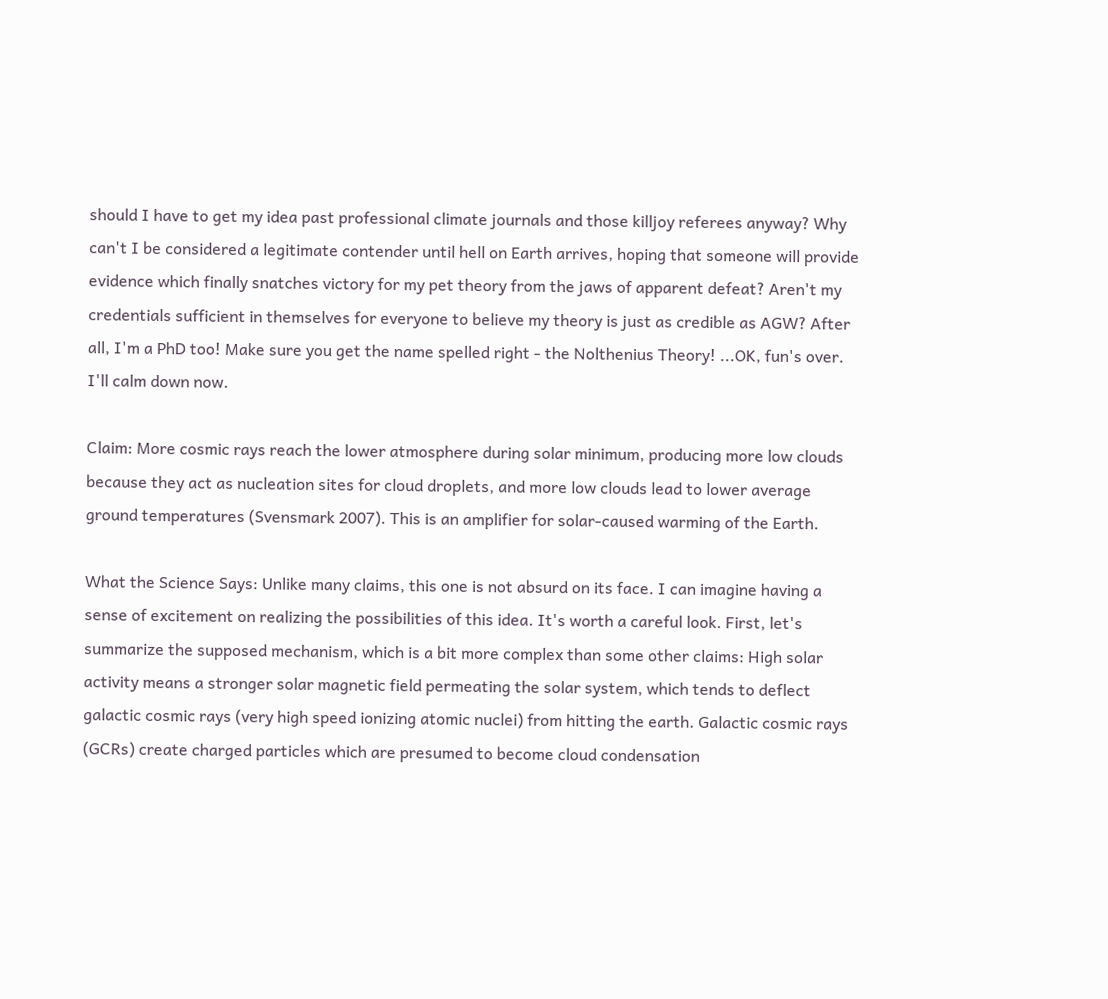should I have to get my idea past professional climate journals and those killjoy referees anyway? Why can't I be considered a legitimate contender until hell on Earth arrives, hoping that someone will provide evidence which finally snatches victory for my pet theory from the jaws of apparent defeat? Aren't my credentials sufficient in themselves for everyone to believe my theory is just as credible as AGW? After all, I'm a PhD too! Make sure you get the name spelled right - the Nolthenius Theory! ...OK, fun's over. I'll calm down now.

Claim: More cosmic rays reach the lower atmosphere during solar minimum, producing more low clouds because they act as nucleation sites for cloud droplets, and more low clouds lead to lower average ground temperatures (Svensmark 2007). This is an amplifier for solar-caused warming of the Earth.

What the Science Says: Unlike many claims, this one is not absurd on its face. I can imagine having a sense of excitement on realizing the possibilities of this idea. It's worth a careful look. First, let's summarize the supposed mechanism, which is a bit more complex than some other claims: High solar activity means a stronger solar magnetic field permeating the solar system, which tends to deflect galactic cosmic rays (very high speed ionizing atomic nuclei) from hitting the earth. Galactic cosmic rays (GCRs) create charged particles which are presumed to become cloud condensation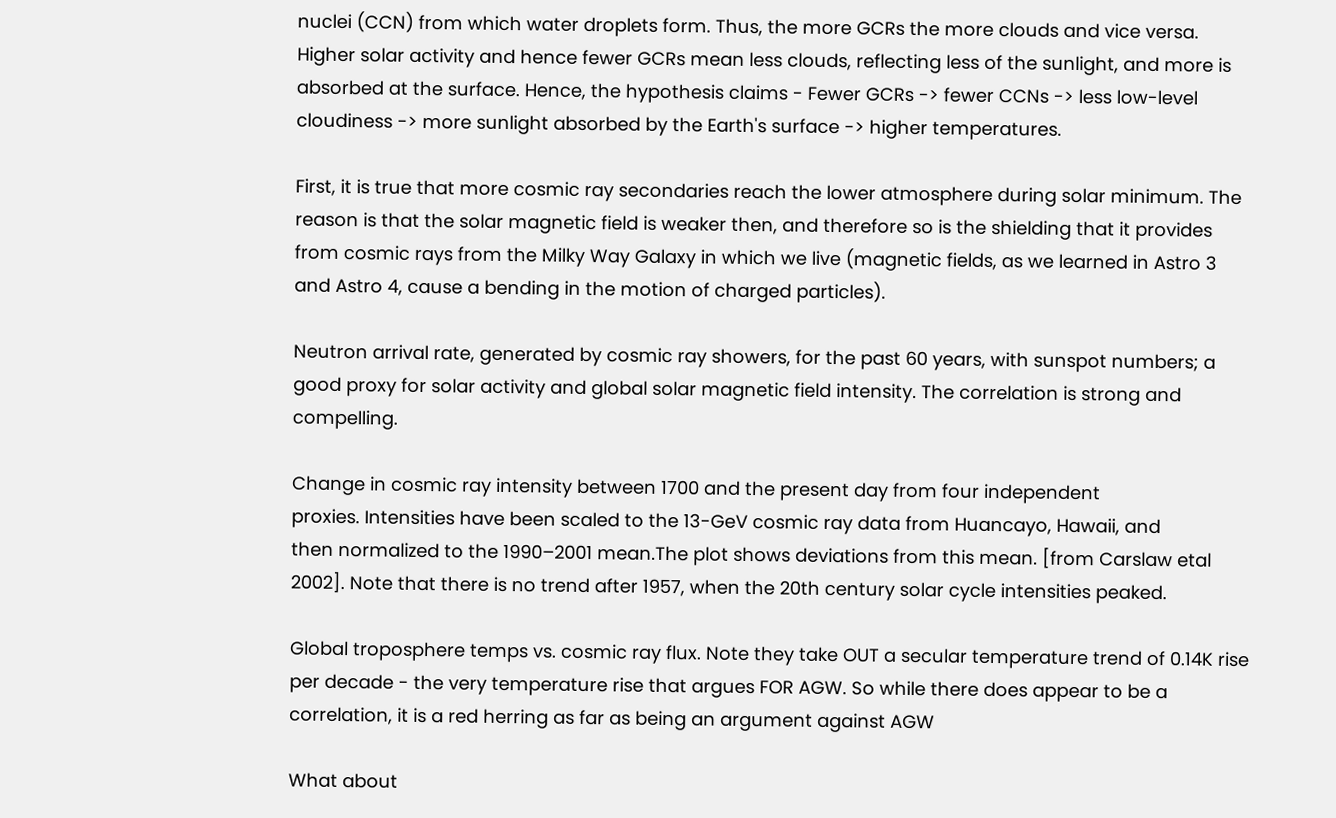nuclei (CCN) from which water droplets form. Thus, the more GCRs the more clouds and vice versa. Higher solar activity and hence fewer GCRs mean less clouds, reflecting less of the sunlight, and more is absorbed at the surface. Hence, the hypothesis claims - Fewer GCRs -> fewer CCNs -> less low-level cloudiness -> more sunlight absorbed by the Earth's surface -> higher temperatures.

First, it is true that more cosmic ray secondaries reach the lower atmosphere during solar minimum. The reason is that the solar magnetic field is weaker then, and therefore so is the shielding that it provides from cosmic rays from the Milky Way Galaxy in which we live (magnetic fields, as we learned in Astro 3 and Astro 4, cause a bending in the motion of charged particles).

Neutron arrival rate, generated by cosmic ray showers, for the past 60 years, with sunspot numbers; a good proxy for solar activity and global solar magnetic field intensity. The correlation is strong and compelling.

Change in cosmic ray intensity between 1700 and the present day from four independent
proxies. Intensities have been scaled to the 13-GeV cosmic ray data from Huancayo, Hawaii, and
then normalized to the 1990–2001 mean.The plot shows deviations from this mean. [from Carslaw etal 2002]. Note that there is no trend after 1957, when the 20th century solar cycle intensities peaked.

Global troposphere temps vs. cosmic ray flux. Note they take OUT a secular temperature trend of 0.14K rise per decade - the very temperature rise that argues FOR AGW. So while there does appear to be a correlation, it is a red herring as far as being an argument against AGW

What about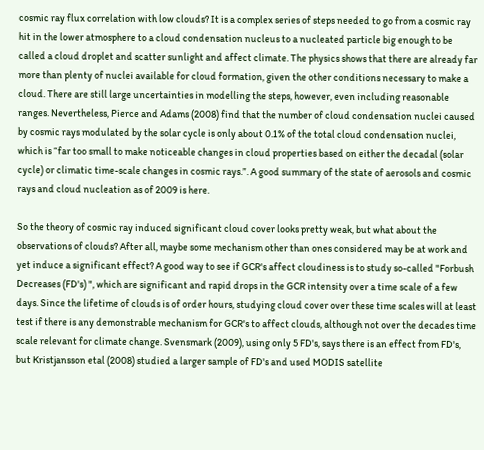cosmic ray flux correlation with low clouds? It is a complex series of steps needed to go from a cosmic ray hit in the lower atmosphere to a cloud condensation nucleus to a nucleated particle big enough to be called a cloud droplet and scatter sunlight and affect climate. The physics shows that there are already far more than plenty of nuclei available for cloud formation, given the other conditions necessary to make a cloud. There are still large uncertainties in modelling the steps, however, even including reasonable ranges. Nevertheless, Pierce and Adams (2008) find that the number of cloud condensation nuclei caused by cosmic rays modulated by the solar cycle is only about 0.1% of the total cloud condensation nuclei, which is “far too small to make noticeable changes in cloud properties based on either the decadal (solar cycle) or climatic time-scale changes in cosmic rays.”. A good summary of the state of aerosols and cosmic rays and cloud nucleation as of 2009 is here.

So the theory of cosmic ray induced significant cloud cover looks pretty weak, but what about the observations of clouds? After all, maybe some mechanism other than ones considered may be at work and yet induce a significant effect? A good way to see if GCR's affect cloudiness is to study so-called "Forbush Decreases (FD's) ", which are significant and rapid drops in the GCR intensity over a time scale of a few days. Since the lifetime of clouds is of order hours, studying cloud cover over these time scales will at least test if there is any demonstrable mechanism for GCR's to affect clouds, although not over the decades time scale relevant for climate change. Svensmark (2009), using only 5 FD's, says there is an effect from FD's, but Kristjansson etal (2008) studied a larger sample of FD's and used MODIS satellite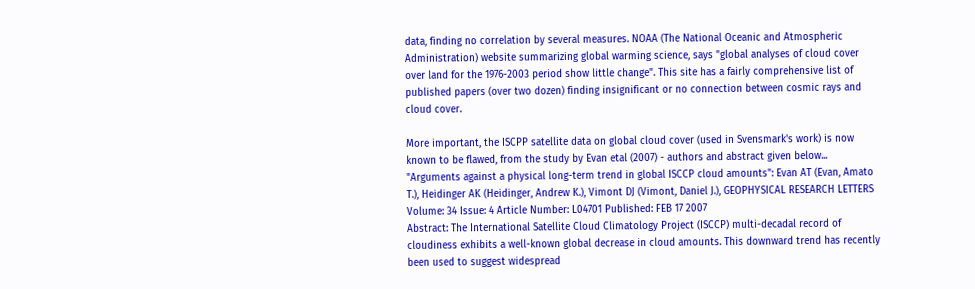data, finding no correlation by several measures. NOAA (The National Oceanic and Atmospheric Administration) website summarizing global warming science, says "global analyses of cloud cover over land for the 1976-2003 period show little change". This site has a fairly comprehensive list of published papers (over two dozen) finding insignificant or no connection between cosmic rays and cloud cover.

More important, the ISCPP satellite data on global cloud cover (used in Svensmark's work) is now known to be flawed, from the study by Evan etal (2007) - authors and abstract given below...
"Arguments against a physical long-term trend in global ISCCP cloud amounts": Evan AT (Evan, Amato T.), Heidinger AK (Heidinger, Andrew K.), Vimont DJ (Vimont, Daniel J.), GEOPHYSICAL RESEARCH LETTERS Volume: 34 Issue: 4 Article Number: L04701 Published: FEB 17 2007
Abstract: The International Satellite Cloud Climatology Project (ISCCP) multi-decadal record of cloudiness exhibits a well-known global decrease in cloud amounts. This downward trend has recently been used to suggest widespread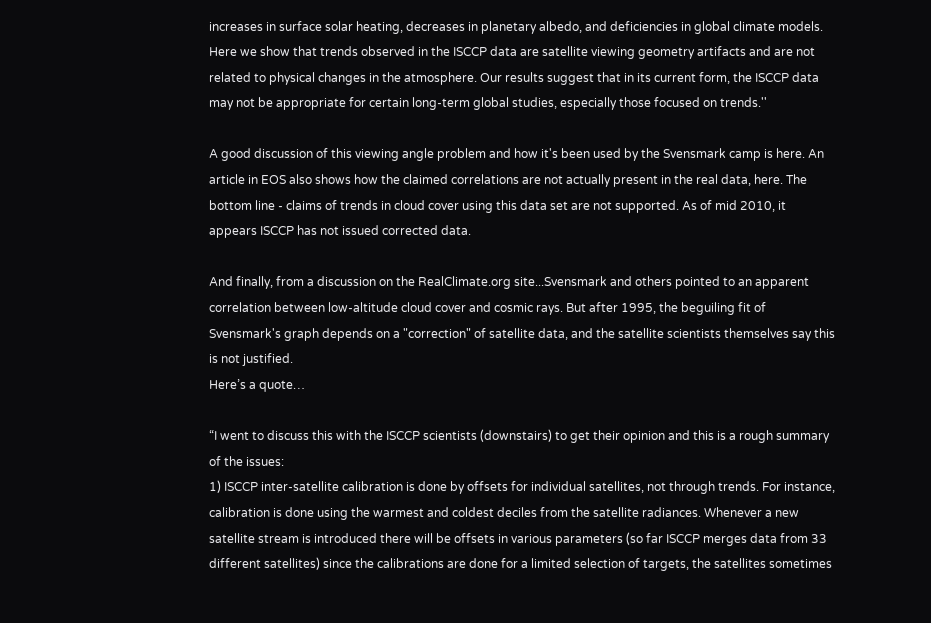increases in surface solar heating, decreases in planetary albedo, and deficiencies in global climate models. Here we show that trends observed in the ISCCP data are satellite viewing geometry artifacts and are not related to physical changes in the atmosphere. Our results suggest that in its current form, the ISCCP data may not be appropriate for certain long-term global studies, especially those focused on trends.''

A good discussion of this viewing angle problem and how it's been used by the Svensmark camp is here. An article in EOS also shows how the claimed correlations are not actually present in the real data, here. The bottom line - claims of trends in cloud cover using this data set are not supported. As of mid 2010, it appears ISCCP has not issued corrected data.

And finally, from a discussion on the RealClimate.org site...Svensmark and others pointed to an apparent correlation between low-altitude cloud cover and cosmic rays. But after 1995, the beguiling fit of Svensmark's graph depends on a "correction" of satellite data, and the satellite scientists themselves say this is not justified.
Here’s a quote…

“I went to discuss this with the ISCCP scientists (downstairs) to get their opinion and this is a rough summary of the issues:
1) ISCCP inter-satellite calibration is done by offsets for individual satellites, not through trends. For instance, calibration is done using the warmest and coldest deciles from the satellite radiances. Whenever a new satellite stream is introduced there will be offsets in various parameters (so far ISCCP merges data from 33 different satellites) since the calibrations are done for a limited selection of targets, the satellites sometimes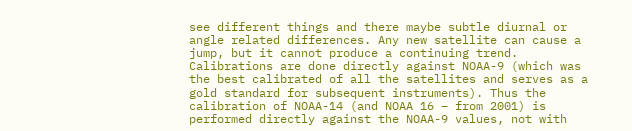see different things and there maybe subtle diurnal or angle related differences. Any new satellite can cause a jump, but it cannot produce a continuing trend. Calibrations are done directly against NOAA-9 (which was the best calibrated of all the satellites and serves as a gold standard for subsequent instruments). Thus the calibration of NOAA-14 (and NOAA 16 – from 2001) is performed directly against the NOAA-9 values, not with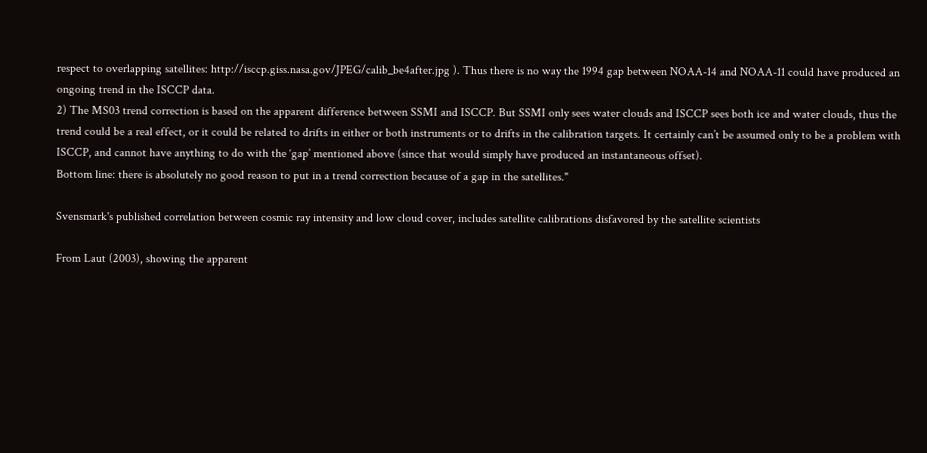respect to overlapping satellites: http://isccp.giss.nasa.gov/JPEG/calib_be4after.jpg ). Thus there is no way the 1994 gap between NOAA-14 and NOAA-11 could have produced an ongoing trend in the ISCCP data.
2) The MS03 trend correction is based on the apparent difference between SSMI and ISCCP. But SSMI only sees water clouds and ISCCP sees both ice and water clouds, thus the trend could be a real effect, or it could be related to drifts in either or both instruments or to drifts in the calibration targets. It certainly can’t be assumed only to be a problem with ISCCP, and cannot have anything to do with the ‘gap’ mentioned above (since that would simply have produced an instantaneous offset).
Bottom line: there is absolutely no good reason to put in a trend correction because of a gap in the satellites."

Svensmark's published correlation between cosmic ray intensity and low cloud cover, includes satellite calibrations disfavored by the satellite scientists

From Laut (2003), showing the apparent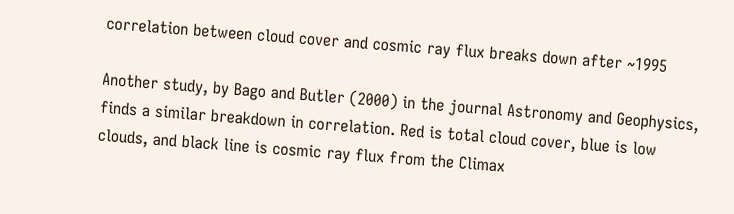correlation between cloud cover and cosmic ray flux breaks down after ~1995

Another study, by Bago and Butler (2000) in the journal Astronomy and Geophysics, finds a similar breakdown in correlation. Red is total cloud cover, blue is low clouds, and black line is cosmic ray flux from the Climax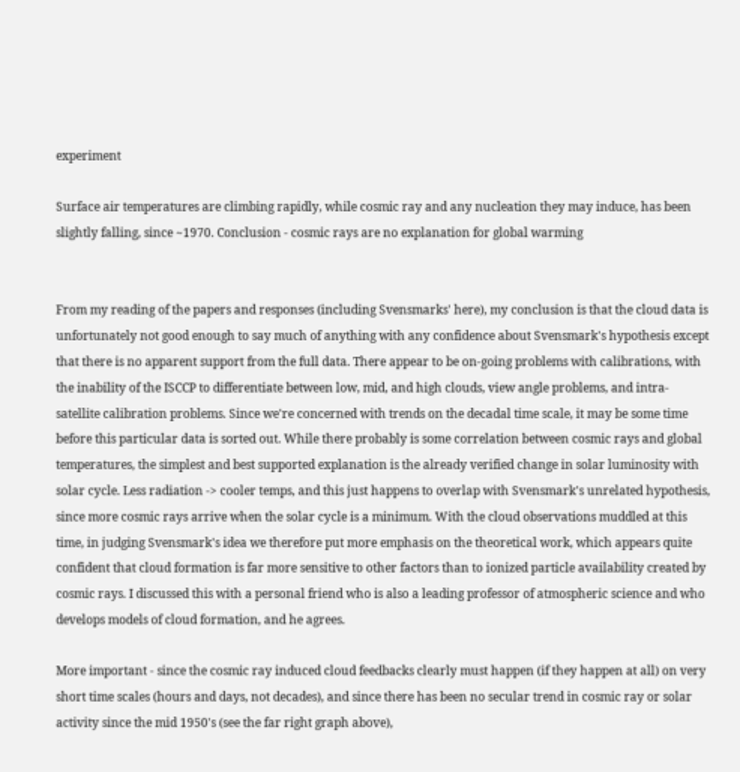experiment

Surface air temperatures are climbing rapidly, while cosmic ray and any nucleation they may induce, has been slightly falling, since ~1970. Conclusion - cosmic rays are no explanation for global warming


From my reading of the papers and responses (including Svensmarks' here), my conclusion is that the cloud data is unfortunately not good enough to say much of anything with any confidence about Svensmark's hypothesis except that there is no apparent support from the full data. There appear to be on-going problems with calibrations, with the inability of the ISCCP to differentiate between low, mid, and high clouds, view angle problems, and intra-satellite calibration problems. Since we're concerned with trends on the decadal time scale, it may be some time before this particular data is sorted out. While there probably is some correlation between cosmic rays and global temperatures, the simplest and best supported explanation is the already verified change in solar luminosity with solar cycle. Less radiation -> cooler temps, and this just happens to overlap with Svensmark's unrelated hypothesis, since more cosmic rays arrive when the solar cycle is a minimum. With the cloud observations muddled at this time, in judging Svensmark's idea we therefore put more emphasis on the theoretical work, which appears quite confident that cloud formation is far more sensitive to other factors than to ionized particle availability created by cosmic rays. I discussed this with a personal friend who is also a leading professor of atmospheric science and who develops models of cloud formation, and he agrees.

More important - since the cosmic ray induced cloud feedbacks clearly must happen (if they happen at all) on very short time scales (hours and days, not decades), and since there has been no secular trend in cosmic ray or solar activity since the mid 1950's (see the far right graph above),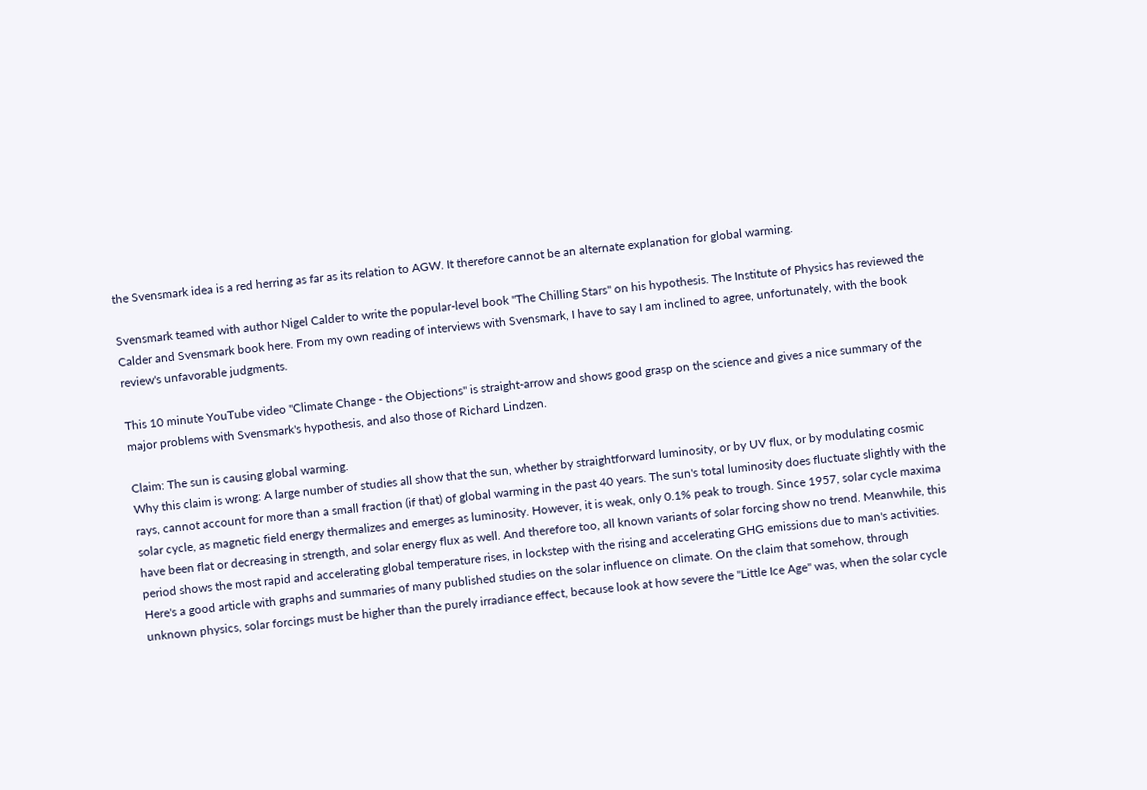the Svensmark idea is a red herring as far as its relation to AGW. It therefore cannot be an alternate explanation for global warming.

Svensmark teamed with author Nigel Calder to write the popular-level book "The Chilling Stars" on his hypothesis. The Institute of Physics has reviewed the Calder and Svensmark book here. From my own reading of interviews with Svensmark, I have to say I am inclined to agree, unfortunately, with the book review's unfavorable judgments.

This 10 minute YouTube video "Climate Change - the Objections" is straight-arrow and shows good grasp on the science and gives a nice summary of the major problems with Svensmark's hypothesis, and also those of Richard Lindzen.

Claim: The sun is causing global warming.
Why this claim is wrong: A large number of studies all show that the sun, whether by straightforward luminosity, or by UV flux, or by modulating cosmic rays, cannot account for more than a small fraction (if that) of global warming in the past 40 years. The sun's total luminosity does fluctuate slightly with the solar cycle, as magnetic field energy thermalizes and emerges as luminosity. However, it is weak, only 0.1% peak to trough. Since 1957, solar cycle maxima have been flat or decreasing in strength, and solar energy flux as well. And therefore too, all known variants of solar forcing show no trend. Meanwhile, this period shows the most rapid and accelerating global temperature rises, in lockstep with the rising and accelerating GHG emissions due to man's activities. Here's a good article with graphs and summaries of many published studies on the solar influence on climate. On the claim that somehow, through unknown physics, solar forcings must be higher than the purely irradiance effect, because look at how severe the "Little Ice Age" was, when the solar cycle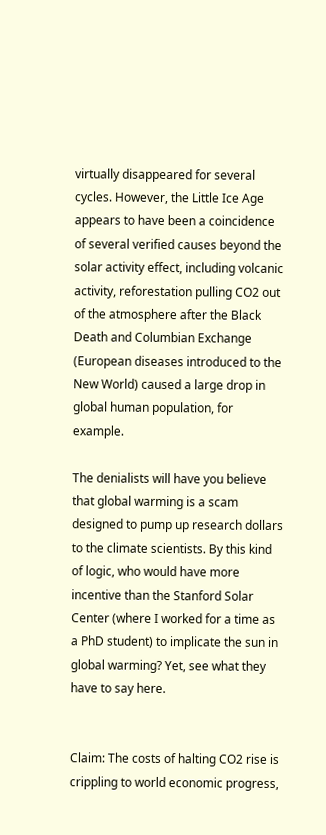virtually disappeared for several cycles. However, the Little Ice Age appears to have been a coincidence of several verified causes beyond the solar activity effect, including volcanic activity, reforestation pulling CO2 out of the atmosphere after the Black Death and Columbian Exchange (European diseases introduced to the New World) caused a large drop in global human population, for example.

The denialists will have you believe that global warming is a scam designed to pump up research dollars to the climate scientists. By this kind of logic, who would have more incentive than the Stanford Solar Center (where I worked for a time as a PhD student) to implicate the sun in global warming? Yet, see what they have to say here.


Claim: The costs of halting CO2 rise is crippling to world economic progress,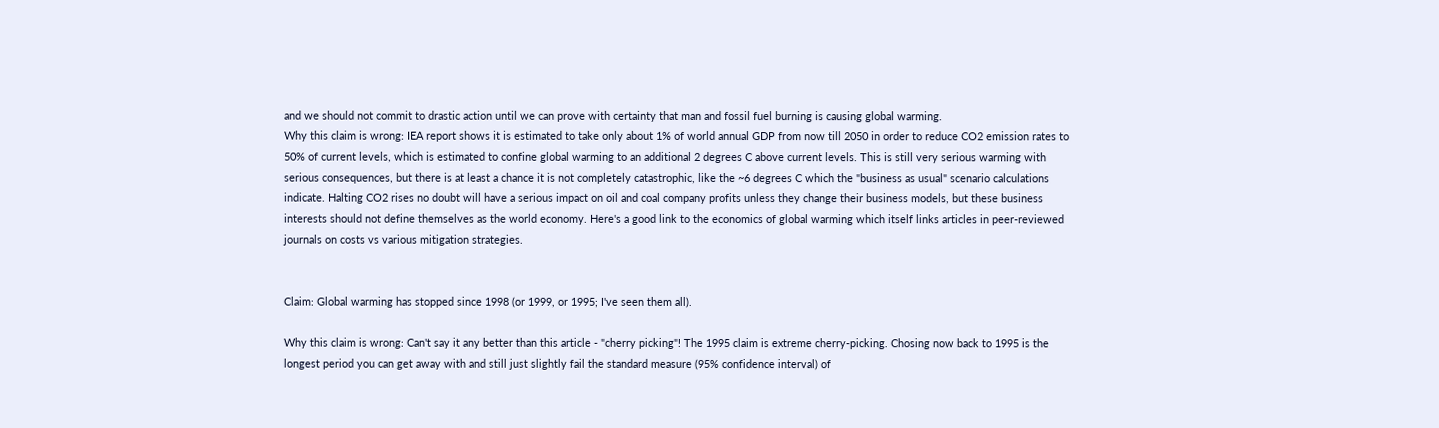and we should not commit to drastic action until we can prove with certainty that man and fossil fuel burning is causing global warming.
Why this claim is wrong: IEA report shows it is estimated to take only about 1% of world annual GDP from now till 2050 in order to reduce CO2 emission rates to 50% of current levels, which is estimated to confine global warming to an additional 2 degrees C above current levels. This is still very serious warming with serious consequences, but there is at least a chance it is not completely catastrophic, like the ~6 degrees C which the "business as usual" scenario calculations indicate. Halting CO2 rises no doubt will have a serious impact on oil and coal company profits unless they change their business models, but these business interests should not define themselves as the world economy. Here's a good link to the economics of global warming which itself links articles in peer-reviewed journals on costs vs various mitigation strategies.


Claim: Global warming has stopped since 1998 (or 1999, or 1995; I've seen them all).

Why this claim is wrong: Can't say it any better than this article - "cherry picking"! The 1995 claim is extreme cherry-picking. Chosing now back to 1995 is the longest period you can get away with and still just slightly fail the standard measure (95% confidence interval) of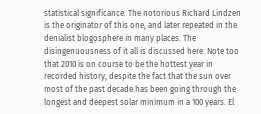statistical significance. The notorious Richard Lindzen is the originator of this one, and later repeated in the denialist blogosphere in many places. The disingenuousness of it all is discussed here. Note too that 2010 is on course to be the hottest year in recorded history, despite the fact that the sun over most of the past decade has been going through the longest and deepest solar minimum in a 100 years. El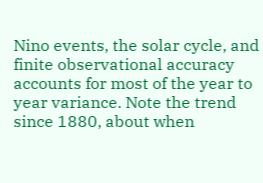Nino events, the solar cycle, and finite observational accuracy accounts for most of the year to year variance. Note the trend since 1880, about when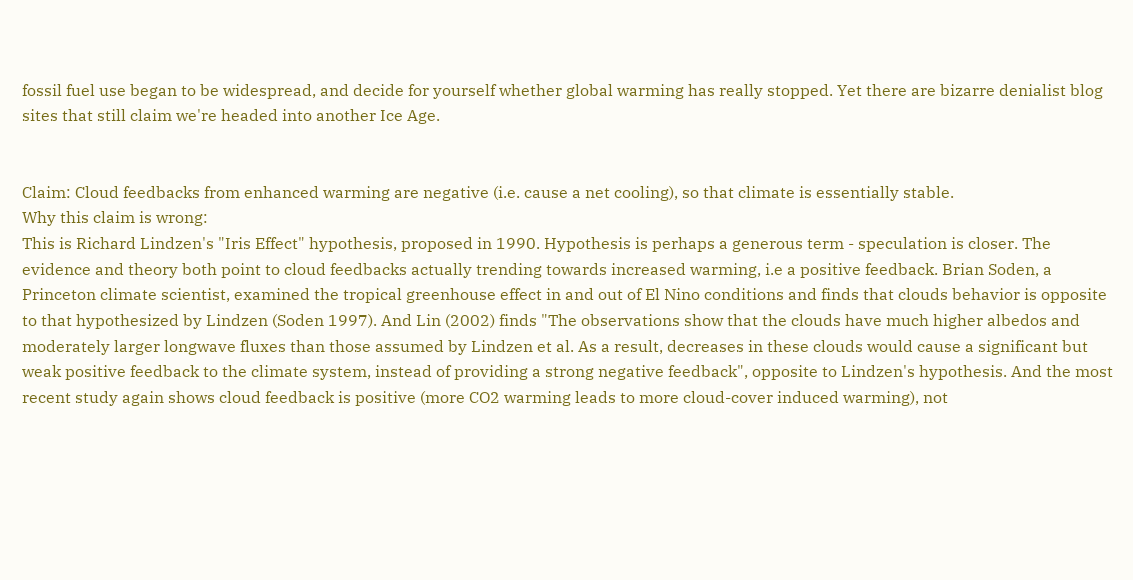fossil fuel use began to be widespread, and decide for yourself whether global warming has really stopped. Yet there are bizarre denialist blog sites that still claim we're headed into another Ice Age.


Claim: Cloud feedbacks from enhanced warming are negative (i.e. cause a net cooling), so that climate is essentially stable.
Why this claim is wrong:
This is Richard Lindzen's "Iris Effect" hypothesis, proposed in 1990. Hypothesis is perhaps a generous term - speculation is closer. The evidence and theory both point to cloud feedbacks actually trending towards increased warming, i.e a positive feedback. Brian Soden, a Princeton climate scientist, examined the tropical greenhouse effect in and out of El Nino conditions and finds that clouds behavior is opposite to that hypothesized by Lindzen (Soden 1997). And Lin (2002) finds "The observations show that the clouds have much higher albedos and moderately larger longwave fluxes than those assumed by Lindzen et al. As a result, decreases in these clouds would cause a significant but weak positive feedback to the climate system, instead of providing a strong negative feedback", opposite to Lindzen's hypothesis. And the most recent study again shows cloud feedback is positive (more CO2 warming leads to more cloud-cover induced warming), not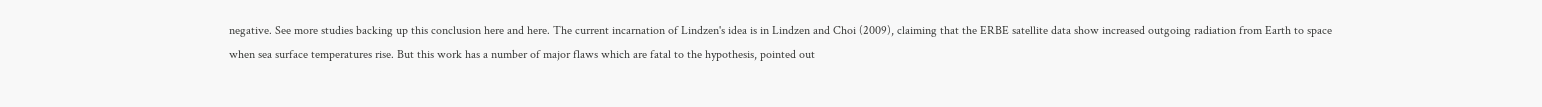negative. See more studies backing up this conclusion here and here. The current incarnation of Lindzen's idea is in Lindzen and Choi (2009), claiming that the ERBE satellite data show increased outgoing radiation from Earth to space when sea surface temperatures rise. But this work has a number of major flaws which are fatal to the hypothesis, pointed out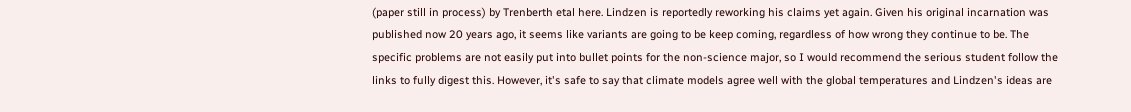(paper still in process) by Trenberth etal here. Lindzen is reportedly reworking his claims yet again. Given his original incarnation was published now 20 years ago, it seems like variants are going to be keep coming, regardless of how wrong they continue to be. The specific problems are not easily put into bullet points for the non-science major, so I would recommend the serious student follow the links to fully digest this. However, it's safe to say that climate models agree well with the global temperatures and Lindzen's ideas are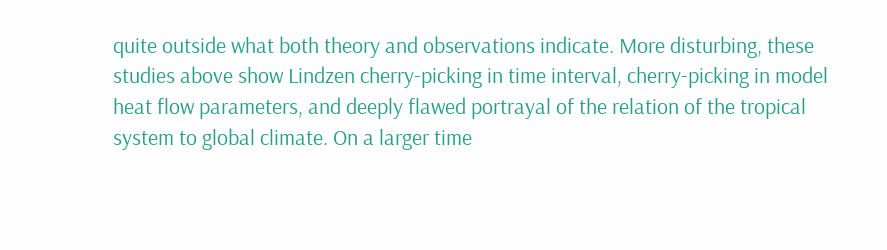quite outside what both theory and observations indicate. More disturbing, these studies above show Lindzen cherry-picking in time interval, cherry-picking in model heat flow parameters, and deeply flawed portrayal of the relation of the tropical system to global climate. On a larger time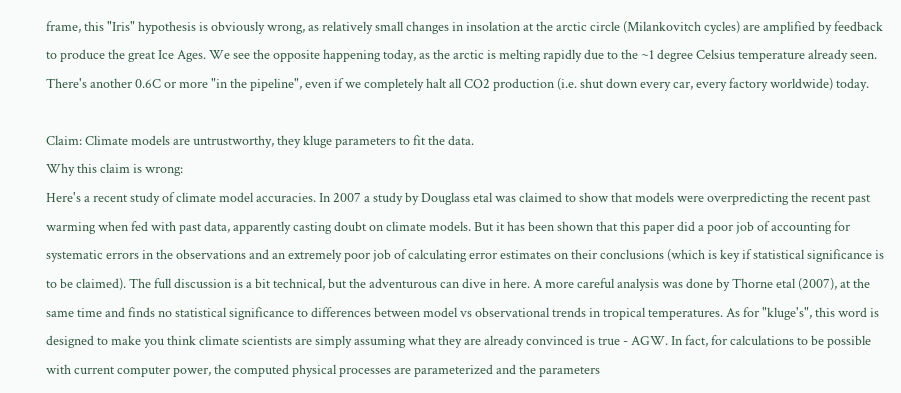frame, this "Iris" hypothesis is obviously wrong, as relatively small changes in insolation at the arctic circle (Milankovitch cycles) are amplified by feedback to produce the great Ice Ages. We see the opposite happening today, as the arctic is melting rapidly due to the ~1 degree Celsius temperature already seen. There's another 0.6C or more "in the pipeline", even if we completely halt all CO2 production (i.e. shut down every car, every factory worldwide) today.

Claim: Climate models are untrustworthy, they kluge parameters to fit the data.
Why this claim is wrong:
Here's a recent study of climate model accuracies. In 2007 a study by Douglass etal was claimed to show that models were overpredicting the recent past warming when fed with past data, apparently casting doubt on climate models. But it has been shown that this paper did a poor job of accounting for systematic errors in the observations and an extremely poor job of calculating error estimates on their conclusions (which is key if statistical significance is to be claimed). The full discussion is a bit technical, but the adventurous can dive in here. A more careful analysis was done by Thorne etal (2007), at the same time and finds no statistical significance to differences between model vs observational trends in tropical temperatures. As for "kluge's", this word is designed to make you think climate scientists are simply assuming what they are already convinced is true - AGW. In fact, for calculations to be possible with current computer power, the computed physical processes are parameterized and the parameters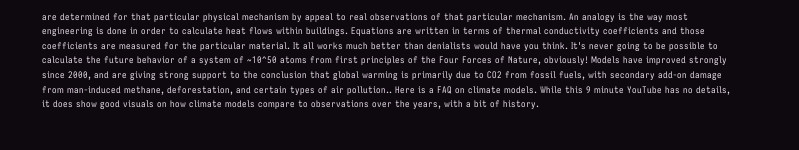are determined for that particular physical mechanism by appeal to real observations of that particular mechanism. An analogy is the way most engineering is done in order to calculate heat flows within buildings. Equations are written in terms of thermal conductivity coefficients and those coefficients are measured for the particular material. It all works much better than denialists would have you think. It's never going to be possible to calculate the future behavior of a system of ~10^50 atoms from first principles of the Four Forces of Nature, obviously! Models have improved strongly since 2000, and are giving strong support to the conclusion that global warming is primarily due to CO2 from fossil fuels, with secondary add-on damage from man-induced methane, deforestation, and certain types of air pollution.. Here is a FAQ on climate models. While this 9 minute YouTube has no details, it does show good visuals on how climate models compare to observations over the years, with a bit of history.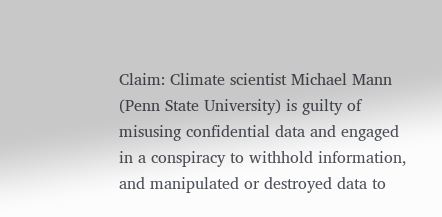Claim: Climate scientist Michael Mann (Penn State University) is guilty of misusing confidential data and engaged in a conspiracy to withhold information, and manipulated or destroyed data to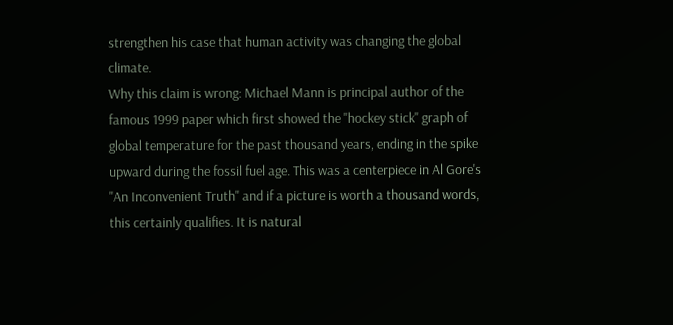strengthen his case that human activity was changing the global climate.
Why this claim is wrong: Michael Mann is principal author of the famous 1999 paper which first showed the "hockey stick" graph of global temperature for the past thousand years, ending in the spike upward during the fossil fuel age. This was a centerpiece in Al Gore's "An Inconvenient Truth" and if a picture is worth a thousand words, this certainly qualifies. It is natural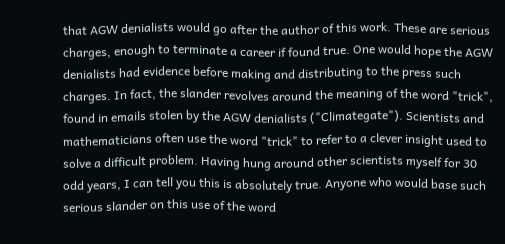that AGW denialists would go after the author of this work. These are serious charges, enough to terminate a career if found true. One would hope the AGW denialists had evidence before making and distributing to the press such charges. In fact, the slander revolves around the meaning of the word "trick", found in emails stolen by the AGW denialists ("Climategate"). Scientists and mathematicians often use the word "trick" to refer to a clever insight used to solve a difficult problem. Having hung around other scientists myself for 30 odd years, I can tell you this is absolutely true. Anyone who would base such serious slander on this use of the word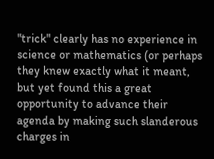"trick" clearly has no experience in science or mathematics (or perhaps they knew exactly what it meant, but yet found this a great opportunity to advance their agenda by making such slanderous charges in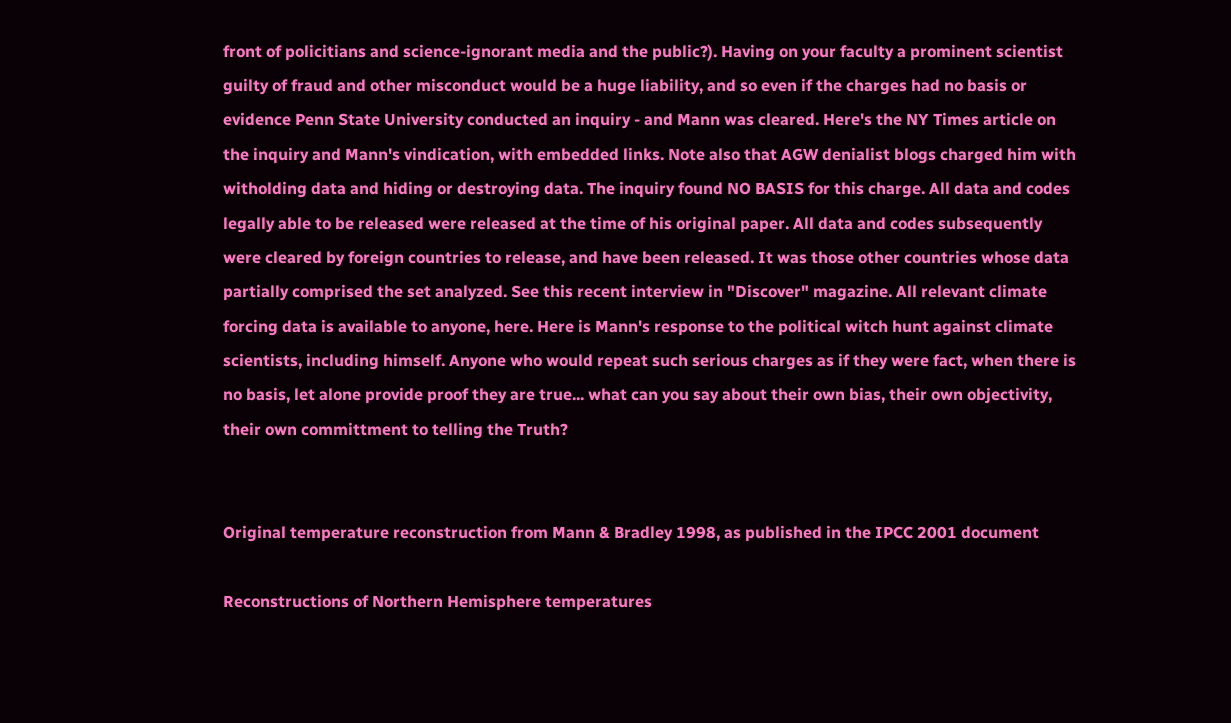front of policitians and science-ignorant media and the public?). Having on your faculty a prominent scientist guilty of fraud and other misconduct would be a huge liability, and so even if the charges had no basis or evidence Penn State University conducted an inquiry - and Mann was cleared. Here's the NY Times article on the inquiry and Mann's vindication, with embedded links. Note also that AGW denialist blogs charged him with witholding data and hiding or destroying data. The inquiry found NO BASIS for this charge. All data and codes legally able to be released were released at the time of his original paper. All data and codes subsequently were cleared by foreign countries to release, and have been released. It was those other countries whose data partially comprised the set analyzed. See this recent interview in "Discover" magazine. All relevant climate forcing data is available to anyone, here. Here is Mann's response to the political witch hunt against climate scientists, including himself. Anyone who would repeat such serious charges as if they were fact, when there is no basis, let alone provide proof they are true... what can you say about their own bias, their own objectivity, their own committment to telling the Truth?


Original temperature reconstruction from Mann & Bradley 1998, as published in the IPCC 2001 document

Reconstructions of Northern Hemisphere temperatures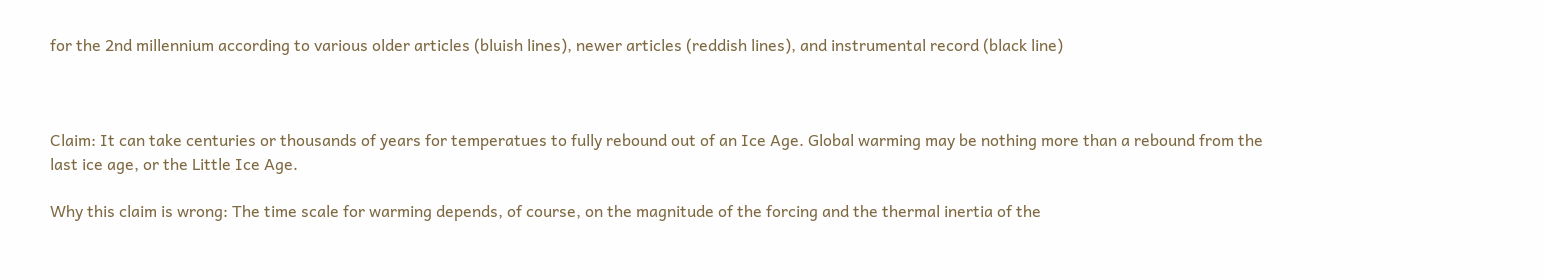for the 2nd millennium according to various older articles (bluish lines), newer articles (reddish lines), and instrumental record (black line)



Claim: It can take centuries or thousands of years for temperatues to fully rebound out of an Ice Age. Global warming may be nothing more than a rebound from the last ice age, or the Little Ice Age.

Why this claim is wrong: The time scale for warming depends, of course, on the magnitude of the forcing and the thermal inertia of the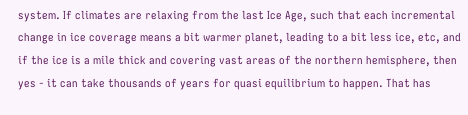system. If climates are relaxing from the last Ice Age, such that each incremental change in ice coverage means a bit warmer planet, leading to a bit less ice, etc, and if the ice is a mile thick and covering vast areas of the northern hemisphere, then yes - it can take thousands of years for quasi equilibrium to happen. That has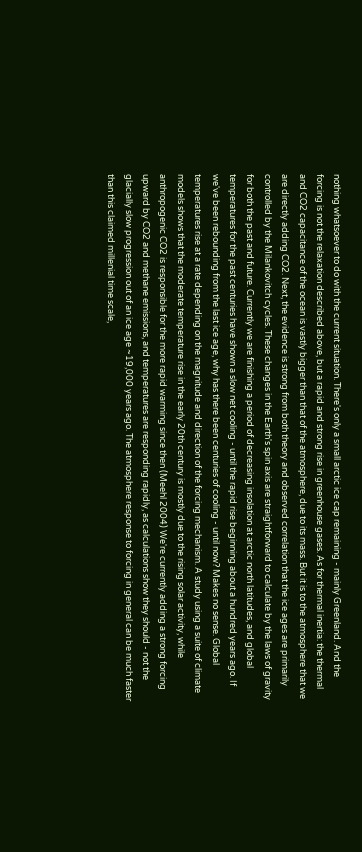nothing whatsoever to do with the current situation. There's only a small arctic ice cap remaining - mainly Greenland. And the forcing is not the relaxation described above, but a rapid and strong rise in greenhouse gases. As for thermal inertia: the thermal and CO2 capacitance of the ocean is vastly bigger than that of the atmosphere, due to its mass. But it is to the atmosphere that we are directly adding CO2. Next, the evidence is strong from both theory and observed correlation that the ice ages are primarily controlled by the Milankovitch cycles. These changes in the Earth's spin axis are straightforward to calculate by the laws of gravity for both the past and future. Currently we are finishing a period of decreasing insolation at arctic north latitudes, and global temperatures for the past centuries have shown a slow net cooling - until the rapid rise beginning about a hundred years ago. If we've been rebounding from the last ice age, why has there been centuries of cooling - until now? Makes no sense. Global temperatures rise at a rate depending on the magnitude and direction of the forcing mechanism. A study using a suite of climate models shows that the moderate temperature rise in the early 20th century is mostly due to the rising solar activity, while anthropogenic CO2 is responsible for the more rapid warming since then (Meehl 2004) We're currently adding a strong forcing upward by CO2 and methane emissions, and temperatures are responding rapidly, as calculations show they should - not the glacially slow progression out of an ice age ~19,000 years ago. The atmosphere response to forcing in general can be much faster than this claimed millenial time scale,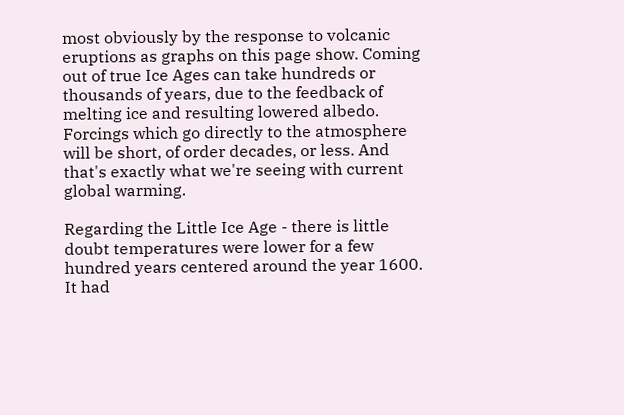most obviously by the response to volcanic eruptions as graphs on this page show. Coming out of true Ice Ages can take hundreds or thousands of years, due to the feedback of melting ice and resulting lowered albedo. Forcings which go directly to the atmosphere will be short, of order decades, or less. And that's exactly what we're seeing with current global warming.

Regarding the Little Ice Age - there is little doubt temperatures were lower for a few hundred years centered around the year 1600. It had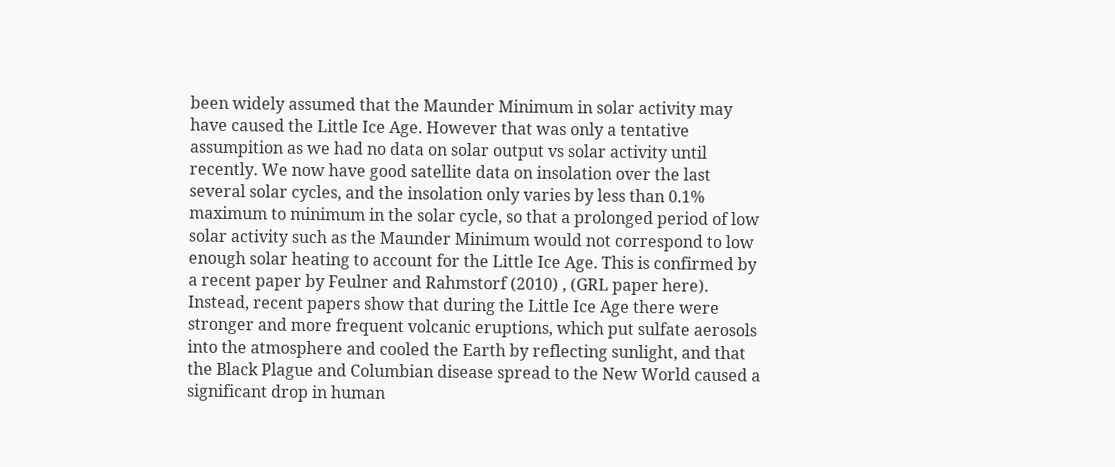been widely assumed that the Maunder Minimum in solar activity may have caused the Little Ice Age. However that was only a tentative assumpition as we had no data on solar output vs solar activity until recently. We now have good satellite data on insolation over the last several solar cycles, and the insolation only varies by less than 0.1% maximum to minimum in the solar cycle, so that a prolonged period of low solar activity such as the Maunder Minimum would not correspond to low enough solar heating to account for the Little Ice Age. This is confirmed by a recent paper by Feulner and Rahmstorf (2010) , (GRL paper here). Instead, recent papers show that during the Little Ice Age there were stronger and more frequent volcanic eruptions, which put sulfate aerosols into the atmosphere and cooled the Earth by reflecting sunlight, and that the Black Plague and Columbian disease spread to the New World caused a significant drop in human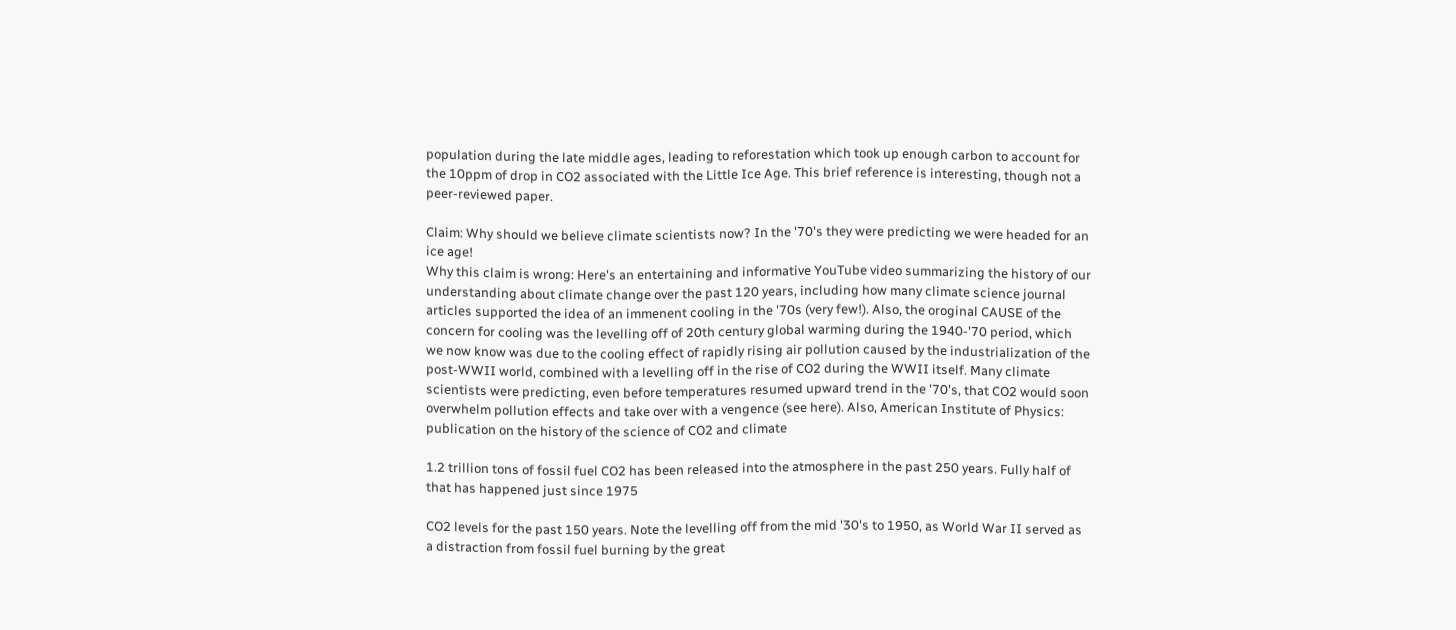population during the late middle ages, leading to reforestation which took up enough carbon to account for the 10ppm of drop in CO2 associated with the Little Ice Age. This brief reference is interesting, though not a peer-reviewed paper.

Claim: Why should we believe climate scientists now? In the '70's they were predicting we were headed for an ice age!
Why this claim is wrong: Here's an entertaining and informative YouTube video summarizing the history of our understanding about climate change over the past 120 years, including how many climate science journal articles supported the idea of an immenent cooling in the '70s (very few!). Also, the oroginal CAUSE of the concern for cooling was the levelling off of 20th century global warming during the 1940-'70 period, which we now know was due to the cooling effect of rapidly rising air pollution caused by the industrialization of the post-WWII world, combined with a levelling off in the rise of CO2 during the WWII itself. Many climate scientists were predicting, even before temperatures resumed upward trend in the '70's, that CO2 would soon overwhelm pollution effects and take over with a vengence (see here). Also, American Institute of Physics: publication on the history of the science of CO2 and climate

1.2 trillion tons of fossil fuel CO2 has been released into the atmosphere in the past 250 years. Fully half of that has happened just since 1975

CO2 levels for the past 150 years. Note the levelling off from the mid '30's to 1950, as World War II served as a distraction from fossil fuel burning by the great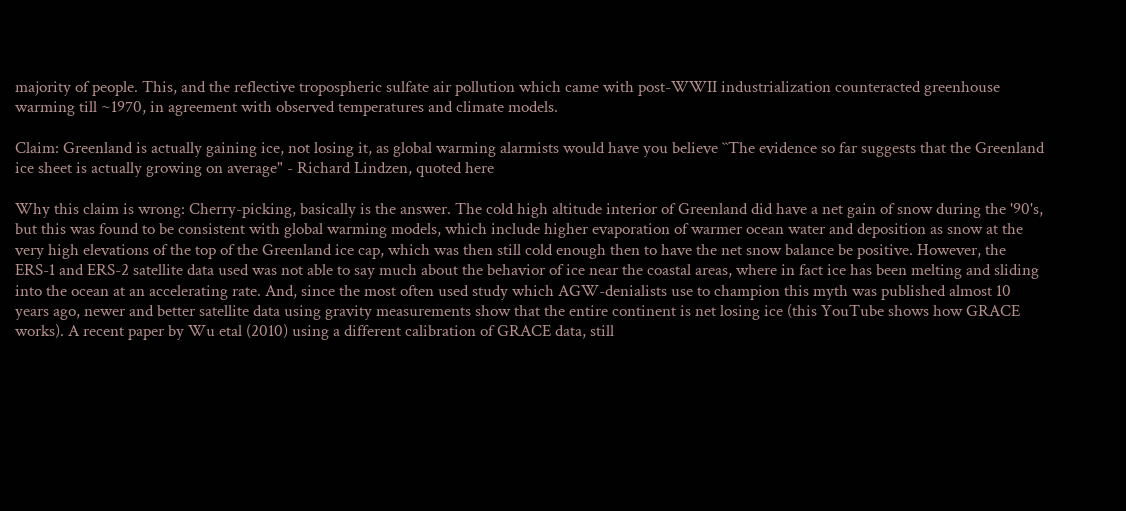majority of people. This, and the reflective tropospheric sulfate air pollution which came with post-WWII industrialization counteracted greenhouse warming till ~1970, in agreement with observed temperatures and climate models.

Claim: Greenland is actually gaining ice, not losing it, as global warming alarmists would have you believe ``The evidence so far suggests that the Greenland ice sheet is actually growing on average" - Richard Lindzen, quoted here

Why this claim is wrong: Cherry-picking, basically is the answer. The cold high altitude interior of Greenland did have a net gain of snow during the '90's, but this was found to be consistent with global warming models, which include higher evaporation of warmer ocean water and deposition as snow at the very high elevations of the top of the Greenland ice cap, which was then still cold enough then to have the net snow balance be positive. However, the ERS-1 and ERS-2 satellite data used was not able to say much about the behavior of ice near the coastal areas, where in fact ice has been melting and sliding into the ocean at an accelerating rate. And, since the most often used study which AGW-denialists use to champion this myth was published almost 10 years ago, newer and better satellite data using gravity measurements show that the entire continent is net losing ice (this YouTube shows how GRACE works). A recent paper by Wu etal (2010) using a different calibration of GRACE data, still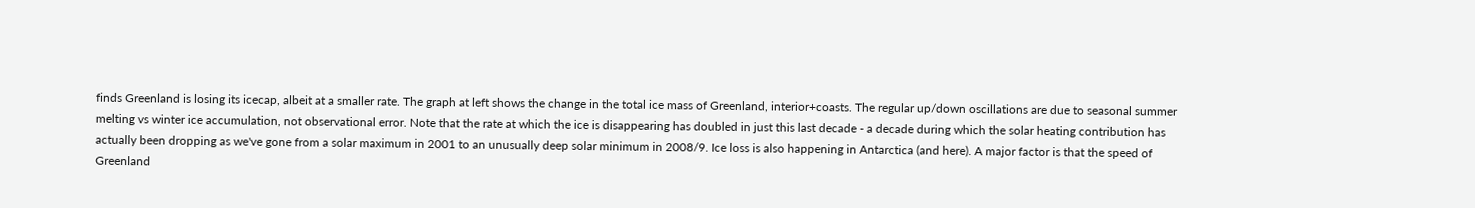finds Greenland is losing its icecap, albeit at a smaller rate. The graph at left shows the change in the total ice mass of Greenland, interior+coasts. The regular up/down oscillations are due to seasonal summer melting vs winter ice accumulation, not observational error. Note that the rate at which the ice is disappearing has doubled in just this last decade - a decade during which the solar heating contribution has actually been dropping as we've gone from a solar maximum in 2001 to an unusually deep solar minimum in 2008/9. Ice loss is also happening in Antarctica (and here). A major factor is that the speed of Greenland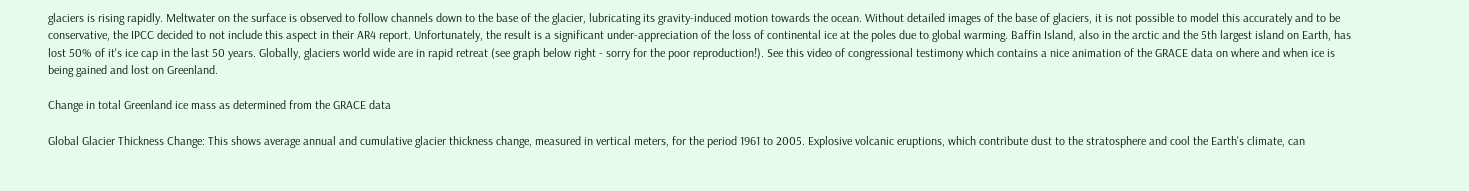glaciers is rising rapidly. Meltwater on the surface is observed to follow channels down to the base of the glacier, lubricating its gravity-induced motion towards the ocean. Without detailed images of the base of glaciers, it is not possible to model this accurately and to be conservative, the IPCC decided to not include this aspect in their AR4 report. Unfortunately, the result is a significant under-appreciation of the loss of continental ice at the poles due to global warming. Baffin Island, also in the arctic and the 5th largest island on Earth, has lost 50% of it's ice cap in the last 50 years. Globally, glaciers world wide are in rapid retreat (see graph below right - sorry for the poor reproduction!). See this video of congressional testimony which contains a nice animation of the GRACE data on where and when ice is being gained and lost on Greenland.

Change in total Greenland ice mass as determined from the GRACE data

Global Glacier Thickness Change: This shows average annual and cumulative glacier thickness change, measured in vertical meters, for the period 1961 to 2005. Explosive volcanic eruptions, which contribute dust to the stratosphere and cool the Earth's climate, can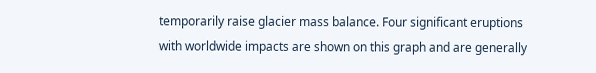temporarily raise glacier mass balance. Four significant eruptions with worldwide impacts are shown on this graph and are generally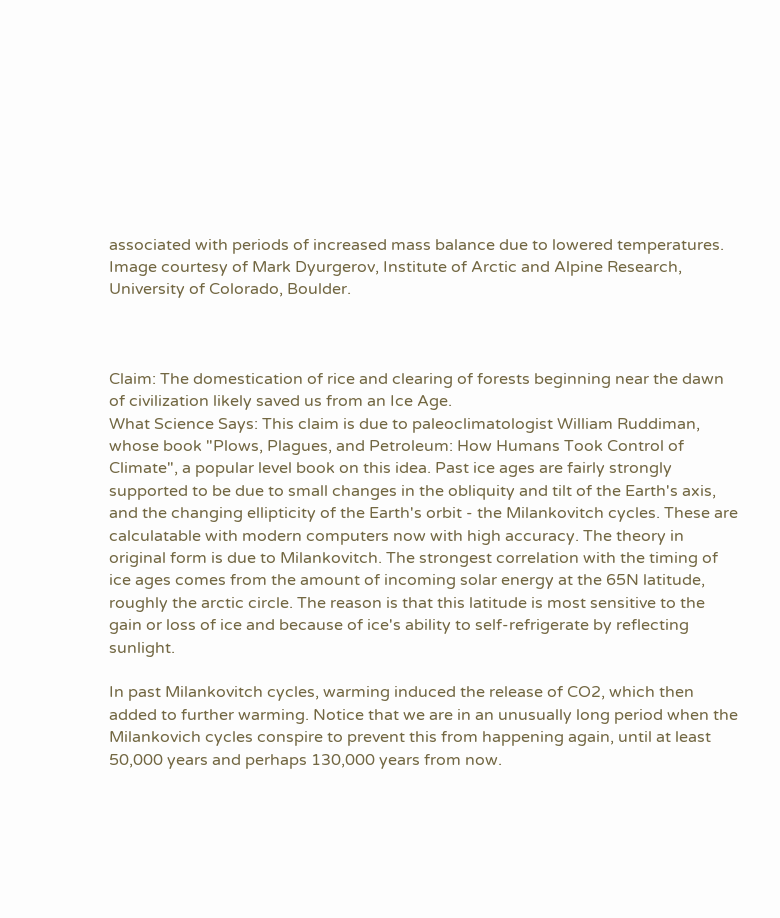associated with periods of increased mass balance due to lowered temperatures. Image courtesy of Mark Dyurgerov, Institute of Arctic and Alpine Research, University of Colorado, Boulder.



Claim: The domestication of rice and clearing of forests beginning near the dawn of civilization likely saved us from an Ice Age.
What Science Says: This claim is due to paleoclimatologist William Ruddiman, whose book "Plows, Plagues, and Petroleum: How Humans Took Control of Climate", a popular level book on this idea. Past ice ages are fairly strongly supported to be due to small changes in the obliquity and tilt of the Earth's axis, and the changing ellipticity of the Earth's orbit - the Milankovitch cycles. These are calculatable with modern computers now with high accuracy. The theory in original form is due to Milankovitch. The strongest correlation with the timing of ice ages comes from the amount of incoming solar energy at the 65N latitude, roughly the arctic circle. The reason is that this latitude is most sensitive to the gain or loss of ice and because of ice's ability to self-refrigerate by reflecting sunlight.

In past Milankovitch cycles, warming induced the release of CO2, which then added to further warming. Notice that we are in an unusually long period when the Milankovich cycles conspire to prevent this from happening again, until at least 50,000 years and perhaps 130,000 years from now.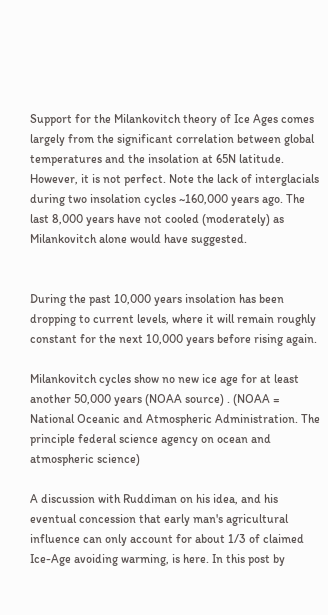Support for the Milankovitch theory of Ice Ages comes largely from the significant correlation between global temperatures and the insolation at 65N latitude. However, it is not perfect. Note the lack of interglacials during two insolation cycles ~160,000 years ago. The last 8,000 years have not cooled (moderately) as Milankovitch alone would have suggested.


During the past 10,000 years insolation has been dropping to current levels, where it will remain roughly constant for the next 10,000 years before rising again.

Milankovitch cycles show no new ice age for at least another 50,000 years (NOAA source) . (NOAA = National Oceanic and Atmospheric Administration. The principle federal science agency on ocean and atmospheric science)

A discussion with Ruddiman on his idea, and his eventual concession that early man's agricultural influence can only account for about 1/3 of claimed Ice-Age avoiding warming, is here. In this post by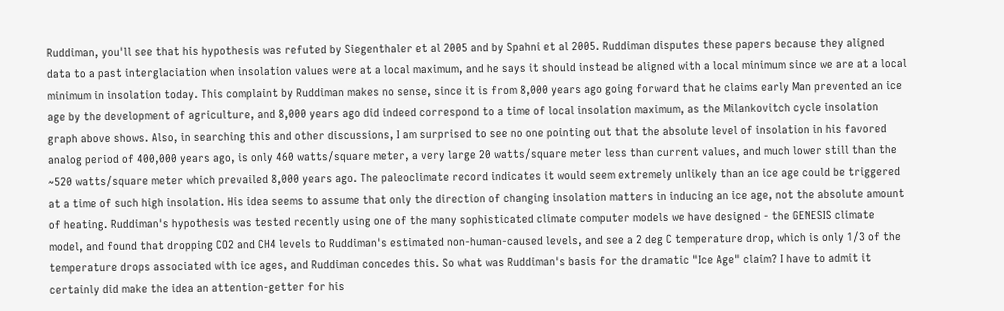Ruddiman, you'll see that his hypothesis was refuted by Siegenthaler et al 2005 and by Spahni et al 2005. Ruddiman disputes these papers because they aligned data to a past interglaciation when insolation values were at a local maximum, and he says it should instead be aligned with a local minimum since we are at a local minimum in insolation today. This complaint by Ruddiman makes no sense, since it is from 8,000 years ago going forward that he claims early Man prevented an ice age by the development of agriculture, and 8,000 years ago did indeed correspond to a time of local insolation maximum, as the Milankovitch cycle insolation graph above shows. Also, in searching this and other discussions, I am surprised to see no one pointing out that the absolute level of insolation in his favored analog period of 400,000 years ago, is only 460 watts/square meter, a very large 20 watts/square meter less than current values, and much lower still than the ~520 watts/square meter which prevailed 8,000 years ago. The paleoclimate record indicates it would seem extremely unlikely than an ice age could be triggered at a time of such high insolation. His idea seems to assume that only the direction of changing insolation matters in inducing an ice age, not the absolute amount of heating. Ruddiman's hypothesis was tested recently using one of the many sophisticated climate computer models we have designed - the GENESIS climate model, and found that dropping CO2 and CH4 levels to Ruddiman's estimated non-human-caused levels, and see a 2 deg C temperature drop, which is only 1/3 of the temperature drops associated with ice ages, and Ruddiman concedes this. So what was Ruddiman's basis for the dramatic "Ice Age" claim? I have to admit it certainly did make the idea an attention-getter for his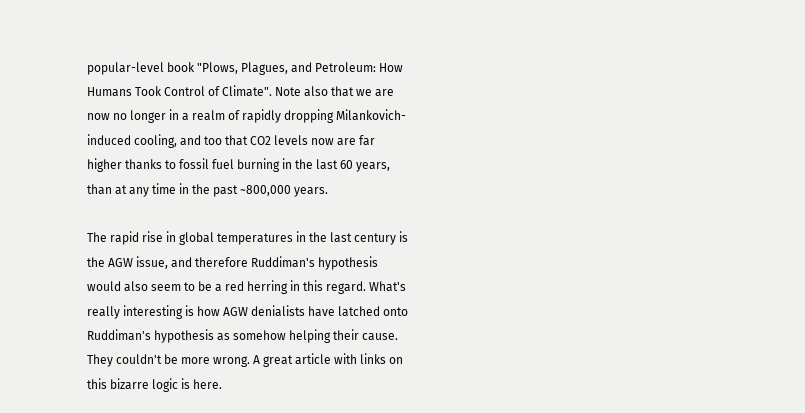popular-level book "Plows, Plagues, and Petroleum: How Humans Took Control of Climate". Note also that we are now no longer in a realm of rapidly dropping Milankovich-induced cooling, and too that CO2 levels now are far higher thanks to fossil fuel burning in the last 60 years, than at any time in the past ~800,000 years.

The rapid rise in global temperatures in the last century is the AGW issue, and therefore Ruddiman's hypothesis would also seem to be a red herring in this regard. What's really interesting is how AGW denialists have latched onto Ruddiman's hypothesis as somehow helping their cause. They couldn't be more wrong. A great article with links on this bizarre logic is here.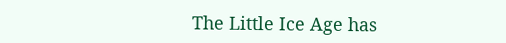The Little Ice Age has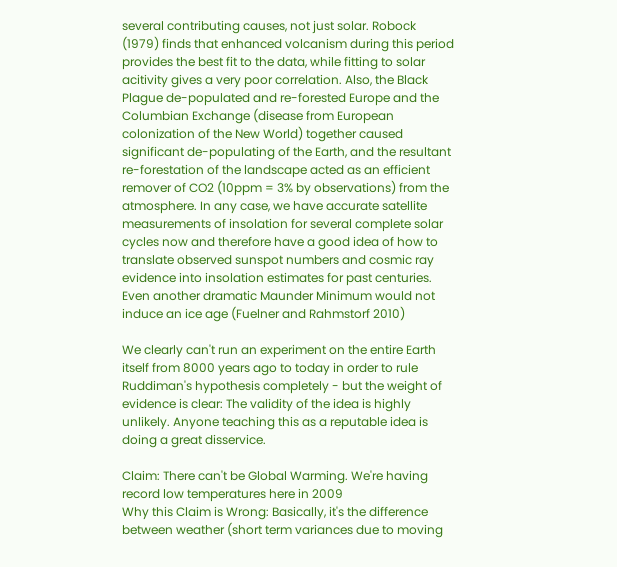several contributing causes, not just solar. Robock (1979) finds that enhanced volcanism during this period provides the best fit to the data, while fitting to solar acitivity gives a very poor correlation. Also, the Black Plague de-populated and re-forested Europe and the Columbian Exchange (disease from European colonization of the New World) together caused significant de-populating of the Earth, and the resultant re-forestation of the landscape acted as an efficient remover of CO2 (10ppm = 3% by observations) from the atmosphere. In any case, we have accurate satellite measurements of insolation for several complete solar cycles now and therefore have a good idea of how to translate observed sunspot numbers and cosmic ray evidence into insolation estimates for past centuries. Even another dramatic Maunder Minimum would not induce an ice age (Fuelner and Rahmstorf 2010)

We clearly can't run an experiment on the entire Earth itself from 8000 years ago to today in order to rule Ruddiman's hypothesis completely - but the weight of evidence is clear: The validity of the idea is highly unlikely. Anyone teaching this as a reputable idea is doing a great disservice.

Claim: There can't be Global Warming. We're having record low temperatures here in 2009
Why this Claim is Wrong: Basically, it's the difference between weather (short term variances due to moving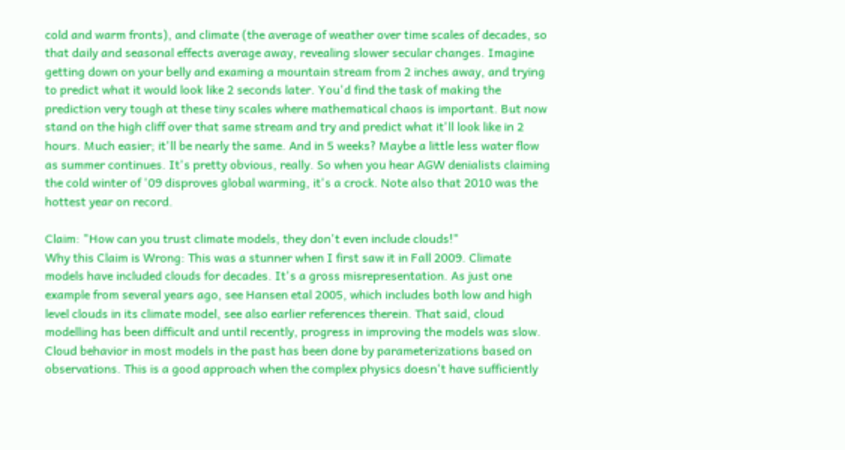cold and warm fronts), and climate (the average of weather over time scales of decades, so that daily and seasonal effects average away, revealing slower secular changes. Imagine getting down on your belly and examing a mountain stream from 2 inches away, and trying to predict what it would look like 2 seconds later. You'd find the task of making the prediction very tough at these tiny scales where mathematical chaos is important. But now stand on the high cliff over that same stream and try and predict what it'll look like in 2 hours. Much easier; it'll be nearly the same. And in 5 weeks? Maybe a little less water flow as summer continues. It's pretty obvious, really. So when you hear AGW denialists claiming the cold winter of '09 disproves global warming, it's a crock. Note also that 2010 was the hottest year on record.

Claim: "How can you trust climate models, they don't even include clouds!"
Why this Claim is Wrong: This was a stunner when I first saw it in Fall 2009. Climate models have included clouds for decades. It's a gross misrepresentation. As just one example from several years ago, see Hansen etal 2005, which includes both low and high level clouds in its climate model, see also earlier references therein. That said, cloud modelling has been difficult and until recently, progress in improving the models was slow. Cloud behavior in most models in the past has been done by parameterizations based on observations. This is a good approach when the complex physics doesn't have sufficiently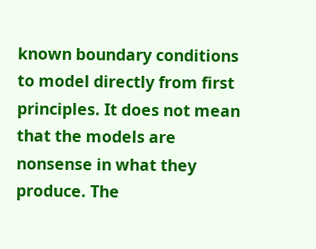known boundary conditions to model directly from first principles. It does not mean that the models are nonsense in what they produce. The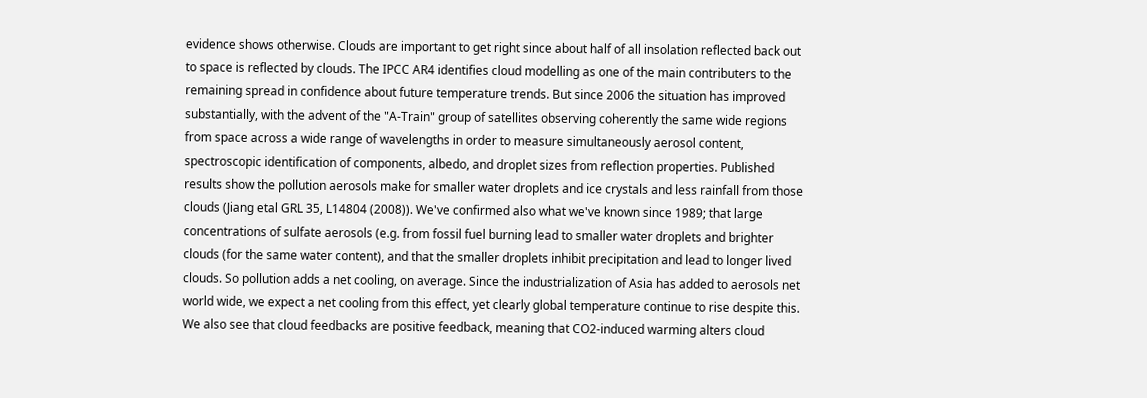evidence shows otherwise. Clouds are important to get right since about half of all insolation reflected back out to space is reflected by clouds. The IPCC AR4 identifies cloud modelling as one of the main contributers to the remaining spread in confidence about future temperature trends. But since 2006 the situation has improved substantially, with the advent of the "A-Train" group of satellites observing coherently the same wide regions from space across a wide range of wavelengths in order to measure simultaneously aerosol content, spectroscopic identification of components, albedo, and droplet sizes from reflection properties. Published results show the pollution aerosols make for smaller water droplets and ice crystals and less rainfall from those clouds (Jiang etal GRL 35, L14804 (2008)). We've confirmed also what we've known since 1989; that large concentrations of sulfate aerosols (e.g. from fossil fuel burning lead to smaller water droplets and brighter clouds (for the same water content), and that the smaller droplets inhibit precipitation and lead to longer lived clouds. So pollution adds a net cooling, on average. Since the industrialization of Asia has added to aerosols net world wide, we expect a net cooling from this effect, yet clearly global temperature continue to rise despite this. We also see that cloud feedbacks are positive feedback, meaning that CO2-induced warming alters cloud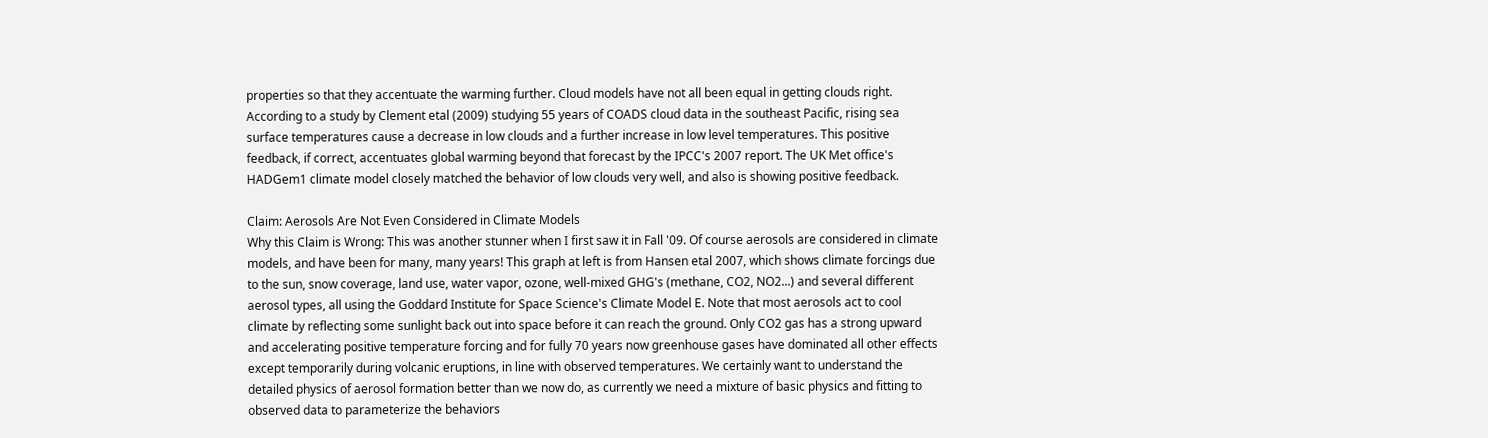properties so that they accentuate the warming further. Cloud models have not all been equal in getting clouds right. According to a study by Clement etal (2009) studying 55 years of COADS cloud data in the southeast Pacific, rising sea surface temperatures cause a decrease in low clouds and a further increase in low level temperatures. This positive feedback, if correct, accentuates global warming beyond that forecast by the IPCC's 2007 report. The UK Met office's HADGem1 climate model closely matched the behavior of low clouds very well, and also is showing positive feedback.

Claim: Aerosols Are Not Even Considered in Climate Models
Why this Claim is Wrong: This was another stunner when I first saw it in Fall '09. Of course aerosols are considered in climate models, and have been for many, many years! This graph at left is from Hansen etal 2007, which shows climate forcings due to the sun, snow coverage, land use, water vapor, ozone, well-mixed GHG's (methane, CO2, NO2...) and several different aerosol types, all using the Goddard Institute for Space Science's Climate Model E. Note that most aerosols act to cool climate by reflecting some sunlight back out into space before it can reach the ground. Only CO2 gas has a strong upward and accelerating positive temperature forcing and for fully 70 years now greenhouse gases have dominated all other effects except temporarily during volcanic eruptions, in line with observed temperatures. We certainly want to understand the detailed physics of aerosol formation better than we now do, as currently we need a mixture of basic physics and fitting to observed data to parameterize the behaviors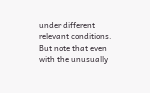under different relevant conditions. But note that even with the unusually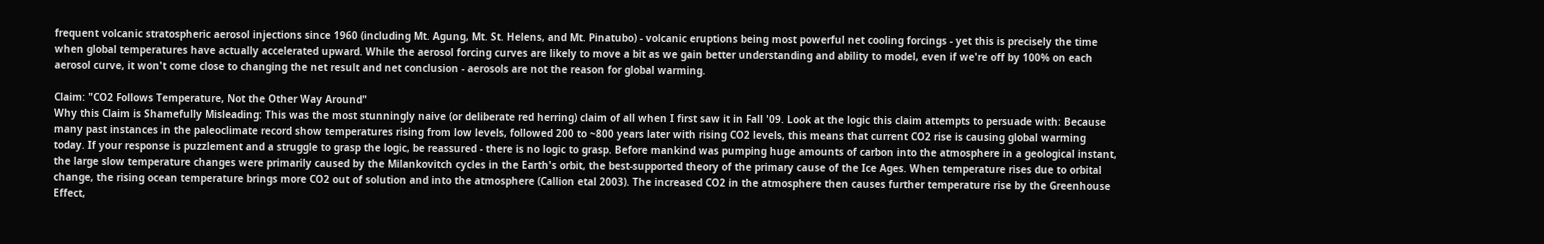frequent volcanic stratospheric aerosol injections since 1960 (including Mt. Agung, Mt. St. Helens, and Mt. Pinatubo) - volcanic eruptions being most powerful net cooling forcings - yet this is precisely the time when global temperatures have actually accelerated upward. While the aerosol forcing curves are likely to move a bit as we gain better understanding and ability to model, even if we're off by 100% on each aerosol curve, it won't come close to changing the net result and net conclusion - aerosols are not the reason for global warming.

Claim: "CO2 Follows Temperature, Not the Other Way Around"
Why this Claim is Shamefully Misleading: This was the most stunningly naive (or deliberate red herring) claim of all when I first saw it in Fall '09. Look at the logic this claim attempts to persuade with: Because many past instances in the paleoclimate record show temperatures rising from low levels, followed 200 to ~800 years later with rising CO2 levels, this means that current CO2 rise is causing global warming today. If your response is puzzlement and a struggle to grasp the logic, be reassured - there is no logic to grasp. Before mankind was pumping huge amounts of carbon into the atmosphere in a geological instant, the large slow temperature changes were primarily caused by the Milankovitch cycles in the Earth's orbit, the best-supported theory of the primary cause of the Ice Ages. When temperature rises due to orbital change, the rising ocean temperature brings more CO2 out of solution and into the atmosphere (Callion etal 2003). The increased CO2 in the atmosphere then causes further temperature rise by the Greenhouse Effect,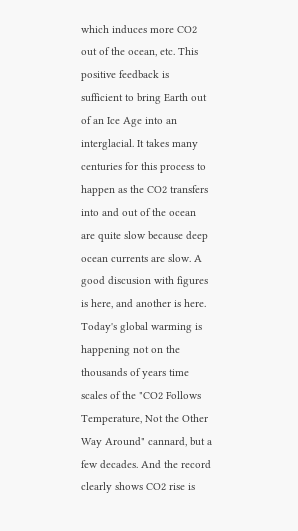which induces more CO2 out of the ocean, etc. This positive feedback is sufficient to bring Earth out of an Ice Age into an interglacial. It takes many centuries for this process to happen as the CO2 transfers into and out of the ocean are quite slow because deep ocean currents are slow. A good discusion with figures is here, and another is here. Today's global warming is happening not on the thousands of years time scales of the "CO2 Follows Temperature, Not the Other Way Around" cannard, but a few decades. And the record clearly shows CO2 rise is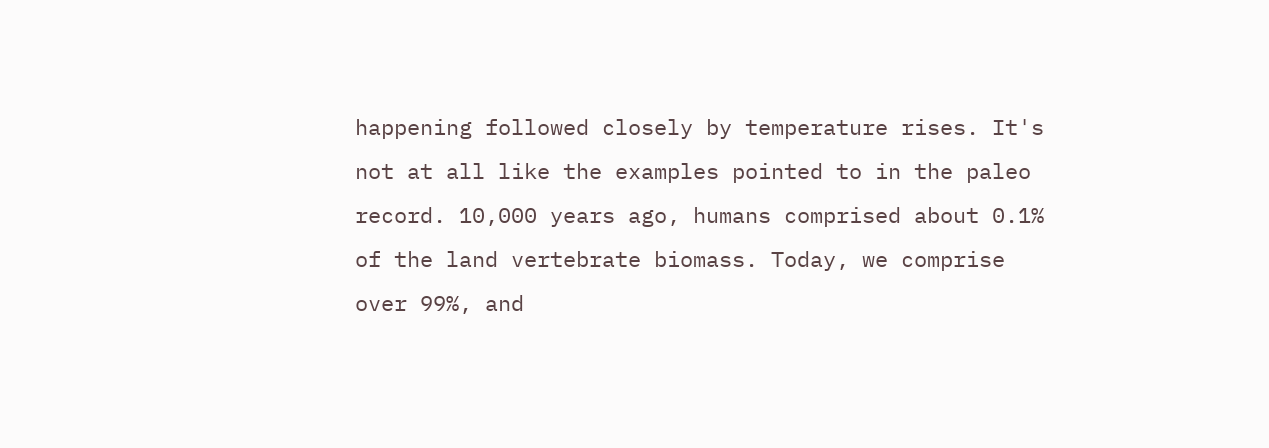happening followed closely by temperature rises. It's not at all like the examples pointed to in the paleo record. 10,000 years ago, humans comprised about 0.1% of the land vertebrate biomass. Today, we comprise over 99%, and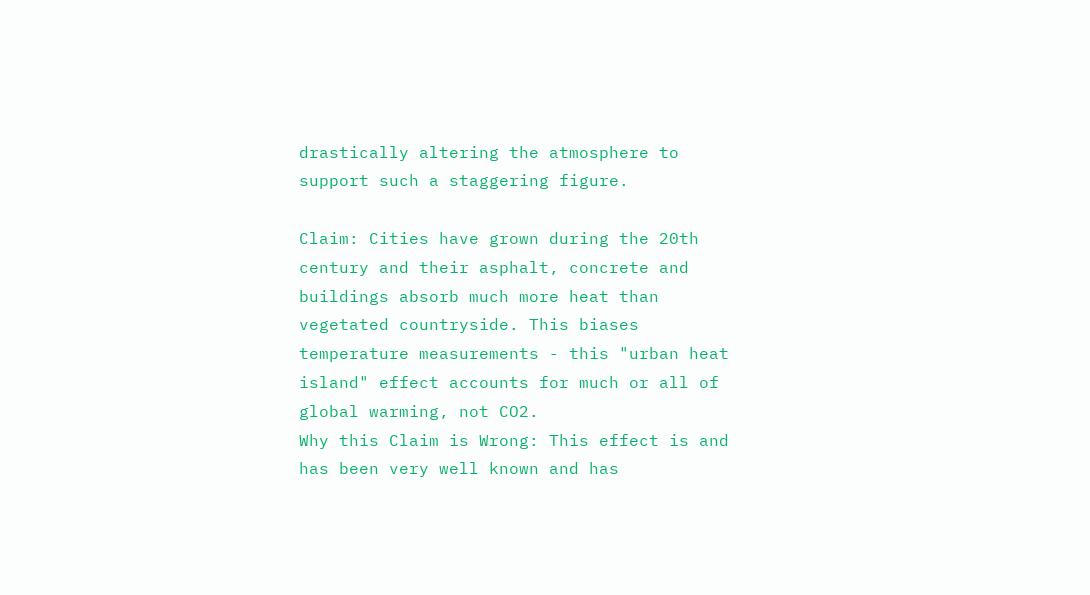drastically altering the atmosphere to support such a staggering figure.

Claim: Cities have grown during the 20th century and their asphalt, concrete and buildings absorb much more heat than vegetated countryside. This biases temperature measurements - this "urban heat island" effect accounts for much or all of global warming, not CO2.
Why this Claim is Wrong: This effect is and has been very well known and has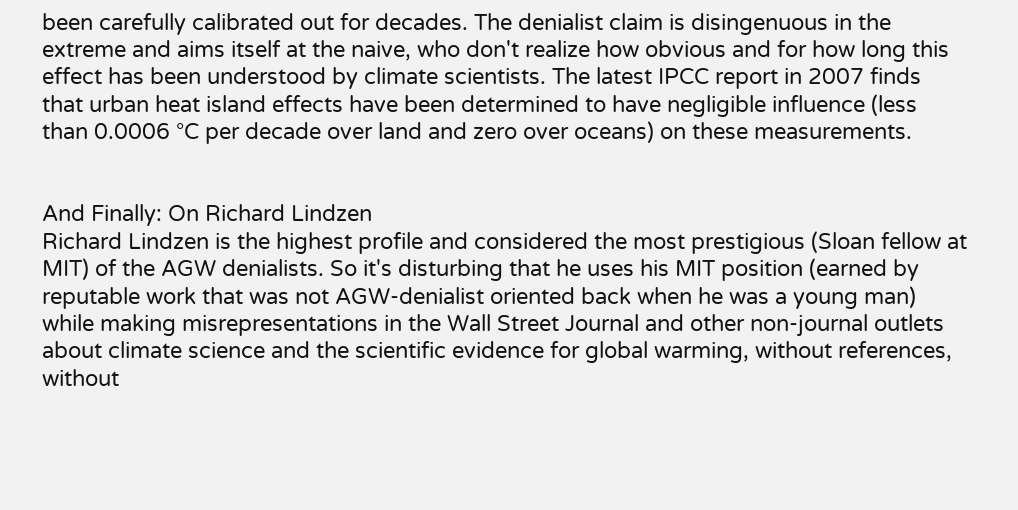been carefully calibrated out for decades. The denialist claim is disingenuous in the extreme and aims itself at the naive, who don't realize how obvious and for how long this effect has been understood by climate scientists. The latest IPCC report in 2007 finds that urban heat island effects have been determined to have negligible influence (less than 0.0006 °C per decade over land and zero over oceans) on these measurements.


And Finally: On Richard Lindzen
Richard Lindzen is the highest profile and considered the most prestigious (Sloan fellow at MIT) of the AGW denialists. So it's disturbing that he uses his MIT position (earned by reputable work that was not AGW-denialist oriented back when he was a young man) while making misrepresentations in the Wall Street Journal and other non-journal outlets about climate science and the scientific evidence for global warming, without references, without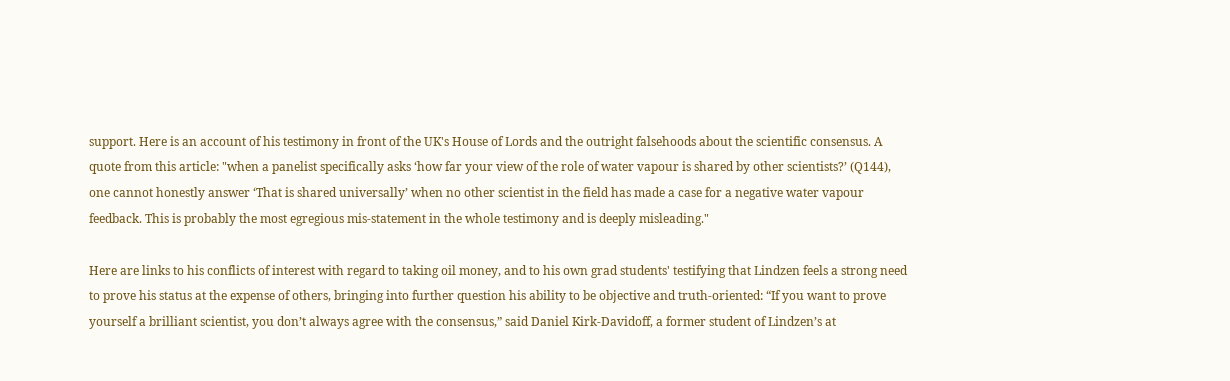support. Here is an account of his testimony in front of the UK's House of Lords and the outright falsehoods about the scientific consensus. A quote from this article: "when a panelist specifically asks ‘how far your view of the role of water vapour is shared by other scientists?’ (Q144), one cannot honestly answer ‘That is shared universally’ when no other scientist in the field has made a case for a negative water vapour feedback. This is probably the most egregious mis-statement in the whole testimony and is deeply misleading."

Here are links to his conflicts of interest with regard to taking oil money, and to his own grad students' testifying that Lindzen feels a strong need to prove his status at the expense of others, bringing into further question his ability to be objective and truth-oriented: “If you want to prove yourself a brilliant scientist, you don’t always agree with the consensus,” said Daniel Kirk-Davidoff, a former student of Lindzen’s at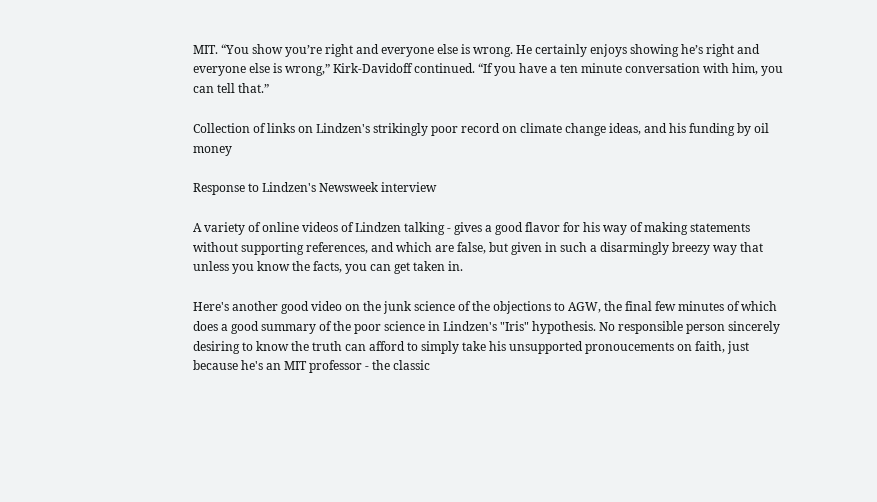MIT. “You show you’re right and everyone else is wrong. He certainly enjoys showing he’s right and everyone else is wrong,” Kirk-Davidoff continued. “If you have a ten minute conversation with him, you can tell that.”

Collection of links on Lindzen's strikingly poor record on climate change ideas, and his funding by oil money

Response to Lindzen's Newsweek interview

A variety of online videos of Lindzen talking - gives a good flavor for his way of making statements without supporting references, and which are false, but given in such a disarmingly breezy way that unless you know the facts, you can get taken in.

Here's another good video on the junk science of the objections to AGW, the final few minutes of which does a good summary of the poor science in Lindzen's "Iris" hypothesis. No responsible person sincerely desiring to know the truth can afford to simply take his unsupported pronoucements on faith, just because he's an MIT professor - the classic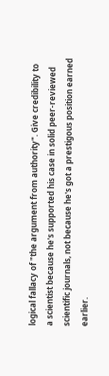logical fallacy of "the argument from authority". Give credibility to a scientist because he's supported his case in solid peer-reviewed scientific journals, not because he's got a prestigous position earned earlier.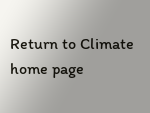Return to Climate home page